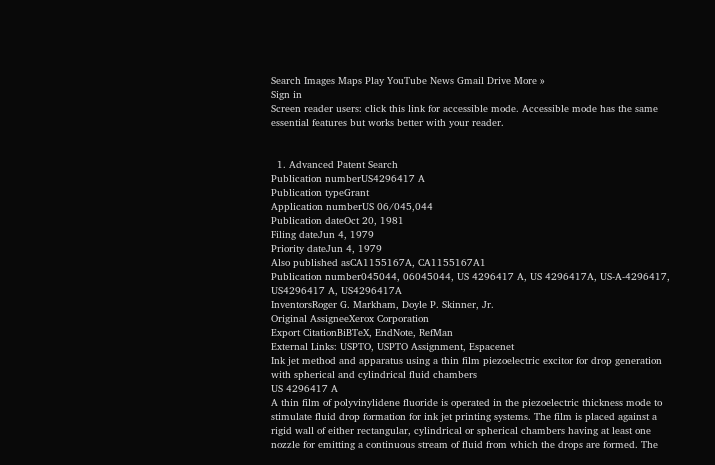Search Images Maps Play YouTube News Gmail Drive More »
Sign in
Screen reader users: click this link for accessible mode. Accessible mode has the same essential features but works better with your reader.


  1. Advanced Patent Search
Publication numberUS4296417 A
Publication typeGrant
Application numberUS 06/045,044
Publication dateOct 20, 1981
Filing dateJun 4, 1979
Priority dateJun 4, 1979
Also published asCA1155167A, CA1155167A1
Publication number045044, 06045044, US 4296417 A, US 4296417A, US-A-4296417, US4296417 A, US4296417A
InventorsRoger G. Markham, Doyle P. Skinner, Jr.
Original AssigneeXerox Corporation
Export CitationBiBTeX, EndNote, RefMan
External Links: USPTO, USPTO Assignment, Espacenet
Ink jet method and apparatus using a thin film piezoelectric excitor for drop generation with spherical and cylindrical fluid chambers
US 4296417 A
A thin film of polyvinylidene fluoride is operated in the piezoelectric thickness mode to stimulate fluid drop formation for ink jet printing systems. The film is placed against a rigid wall of either rectangular, cylindrical or spherical chambers having at least one nozzle for emitting a continuous stream of fluid from which the drops are formed. The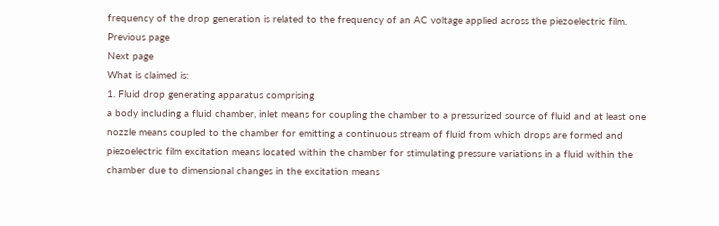frequency of the drop generation is related to the frequency of an AC voltage applied across the piezoelectric film.
Previous page
Next page
What is claimed is:
1. Fluid drop generating apparatus comprising
a body including a fluid chamber, inlet means for coupling the chamber to a pressurized source of fluid and at least one nozzle means coupled to the chamber for emitting a continuous stream of fluid from which drops are formed and
piezoelectric film excitation means located within the chamber for stimulating pressure variations in a fluid within the chamber due to dimensional changes in the excitation means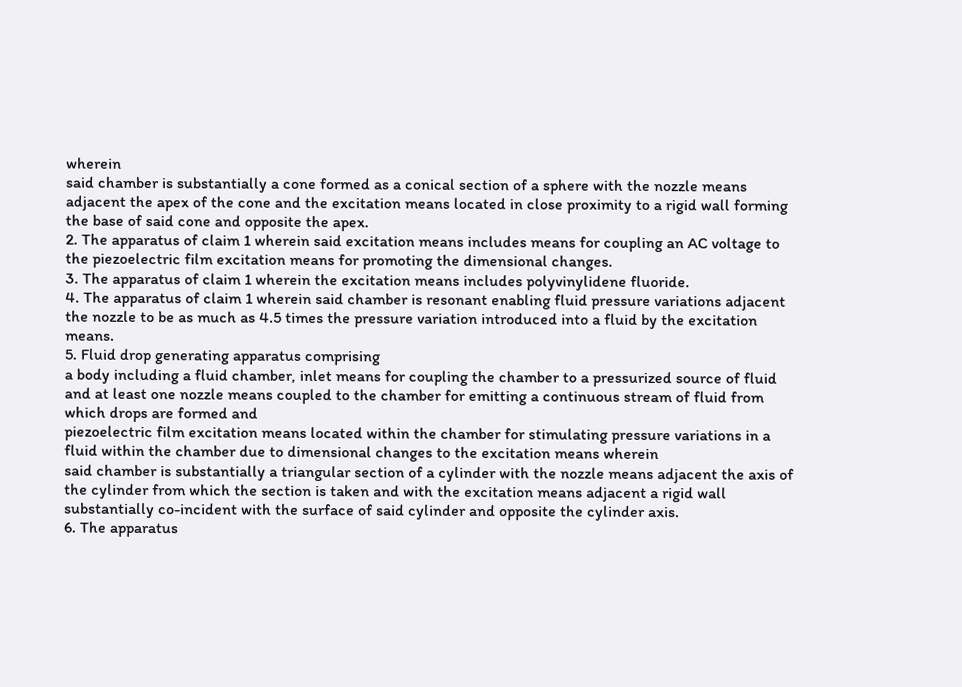wherein
said chamber is substantially a cone formed as a conical section of a sphere with the nozzle means adjacent the apex of the cone and the excitation means located in close proximity to a rigid wall forming the base of said cone and opposite the apex.
2. The apparatus of claim 1 wherein said excitation means includes means for coupling an AC voltage to the piezoelectric film excitation means for promoting the dimensional changes.
3. The apparatus of claim 1 wherein the excitation means includes polyvinylidene fluoride.
4. The apparatus of claim 1 wherein said chamber is resonant enabling fluid pressure variations adjacent the nozzle to be as much as 4.5 times the pressure variation introduced into a fluid by the excitation means.
5. Fluid drop generating apparatus comprising
a body including a fluid chamber, inlet means for coupling the chamber to a pressurized source of fluid and at least one nozzle means coupled to the chamber for emitting a continuous stream of fluid from which drops are formed and
piezoelectric film excitation means located within the chamber for stimulating pressure variations in a fluid within the chamber due to dimensional changes to the excitation means wherein
said chamber is substantially a triangular section of a cylinder with the nozzle means adjacent the axis of the cylinder from which the section is taken and with the excitation means adjacent a rigid wall substantially co-incident with the surface of said cylinder and opposite the cylinder axis.
6. The apparatus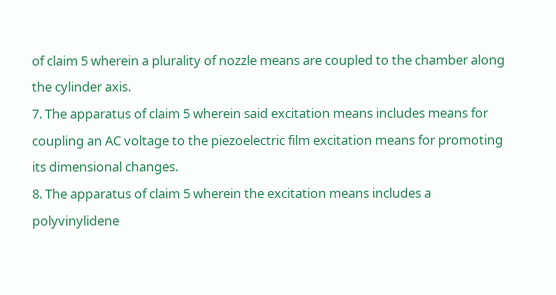of claim 5 wherein a plurality of nozzle means are coupled to the chamber along the cylinder axis.
7. The apparatus of claim 5 wherein said excitation means includes means for coupling an AC voltage to the piezoelectric film excitation means for promoting its dimensional changes.
8. The apparatus of claim 5 wherein the excitation means includes a polyvinylidene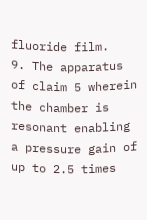fluoride film.
9. The apparatus of claim 5 wherein the chamber is resonant enabling a pressure gain of up to 2.5 times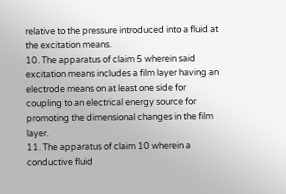relative to the pressure introduced into a fluid at the excitation means.
10. The apparatus of claim 5 wherein said excitation means includes a film layer having an electrode means on at least one side for coupling to an electrical energy source for promoting the dimensional changes in the film layer.
11. The apparatus of claim 10 wherein a conductive fluid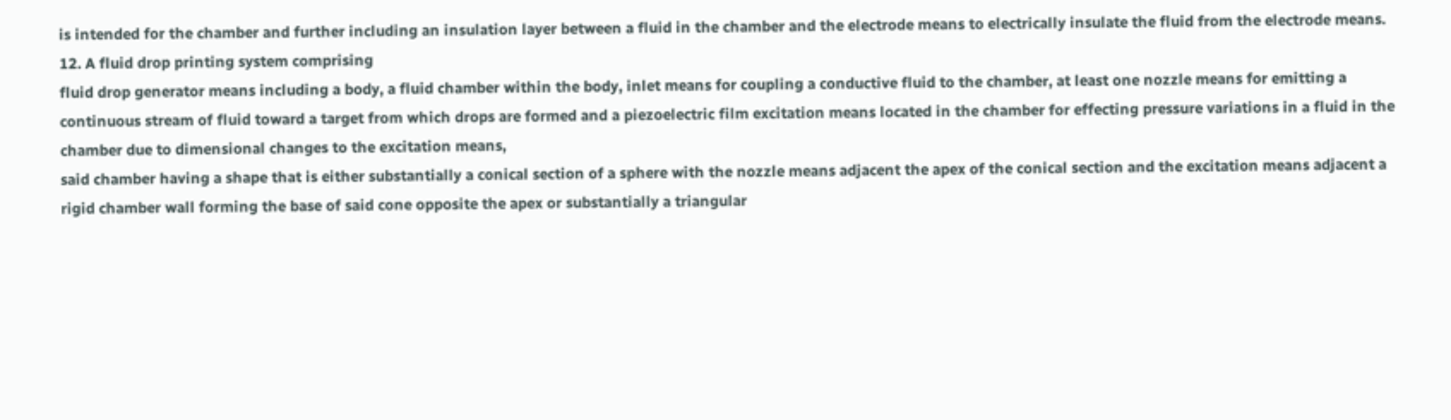is intended for the chamber and further including an insulation layer between a fluid in the chamber and the electrode means to electrically insulate the fluid from the electrode means.
12. A fluid drop printing system comprising
fluid drop generator means including a body, a fluid chamber within the body, inlet means for coupling a conductive fluid to the chamber, at least one nozzle means for emitting a continuous stream of fluid toward a target from which drops are formed and a piezoelectric film excitation means located in the chamber for effecting pressure variations in a fluid in the chamber due to dimensional changes to the excitation means,
said chamber having a shape that is either substantially a conical section of a sphere with the nozzle means adjacent the apex of the conical section and the excitation means adjacent a rigid chamber wall forming the base of said cone opposite the apex or substantially a triangular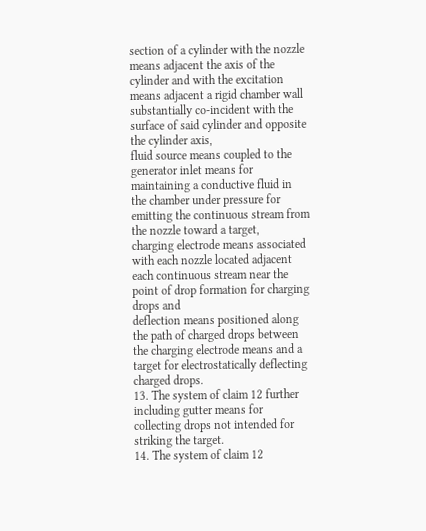section of a cylinder with the nozzle means adjacent the axis of the cylinder and with the excitation means adjacent a rigid chamber wall substantially co-incident with the surface of said cylinder and opposite the cylinder axis,
fluid source means coupled to the generator inlet means for maintaining a conductive fluid in the chamber under pressure for emitting the continuous stream from the nozzle toward a target,
charging electrode means associated with each nozzle located adjacent each continuous stream near the point of drop formation for charging drops and
deflection means positioned along the path of charged drops between the charging electrode means and a target for electrostatically deflecting charged drops.
13. The system of claim 12 further including gutter means for collecting drops not intended for striking the target.
14. The system of claim 12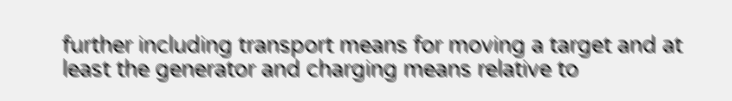further including transport means for moving a target and at least the generator and charging means relative to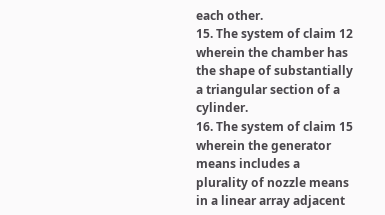each other.
15. The system of claim 12 wherein the chamber has the shape of substantially a triangular section of a cylinder.
16. The system of claim 15 wherein the generator means includes a plurality of nozzle means in a linear array adjacent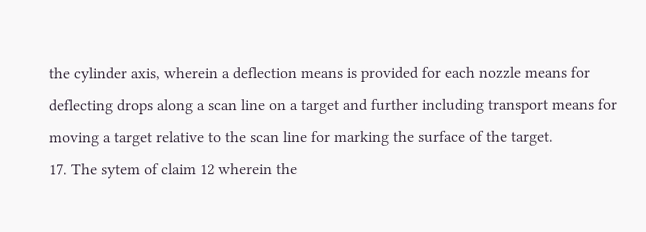the cylinder axis, wherein a deflection means is provided for each nozzle means for deflecting drops along a scan line on a target and further including transport means for moving a target relative to the scan line for marking the surface of the target.
17. The sytem of claim 12 wherein the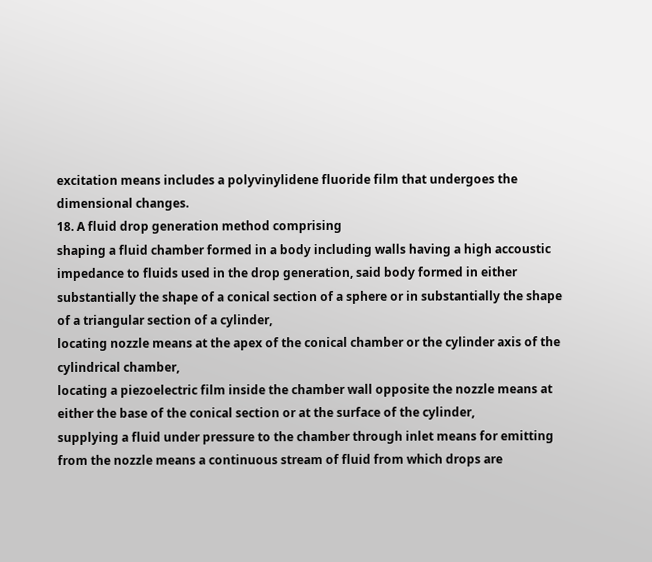excitation means includes a polyvinylidene fluoride film that undergoes the dimensional changes.
18. A fluid drop generation method comprising
shaping a fluid chamber formed in a body including walls having a high accoustic impedance to fluids used in the drop generation, said body formed in either substantially the shape of a conical section of a sphere or in substantially the shape of a triangular section of a cylinder,
locating nozzle means at the apex of the conical chamber or the cylinder axis of the cylindrical chamber,
locating a piezoelectric film inside the chamber wall opposite the nozzle means at either the base of the conical section or at the surface of the cylinder,
supplying a fluid under pressure to the chamber through inlet means for emitting from the nozzle means a continuous stream of fluid from which drops are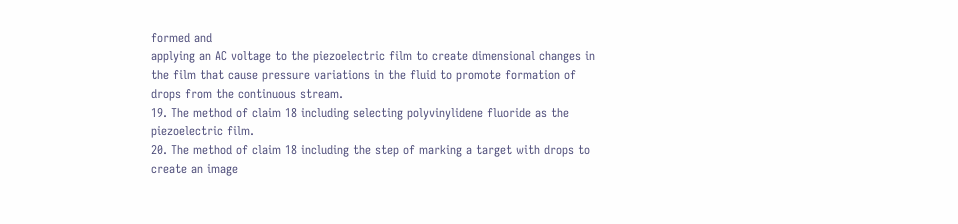formed and
applying an AC voltage to the piezoelectric film to create dimensional changes in the film that cause pressure variations in the fluid to promote formation of drops from the continuous stream.
19. The method of claim 18 including selecting polyvinylidene fluoride as the piezoelectric film.
20. The method of claim 18 including the step of marking a target with drops to create an image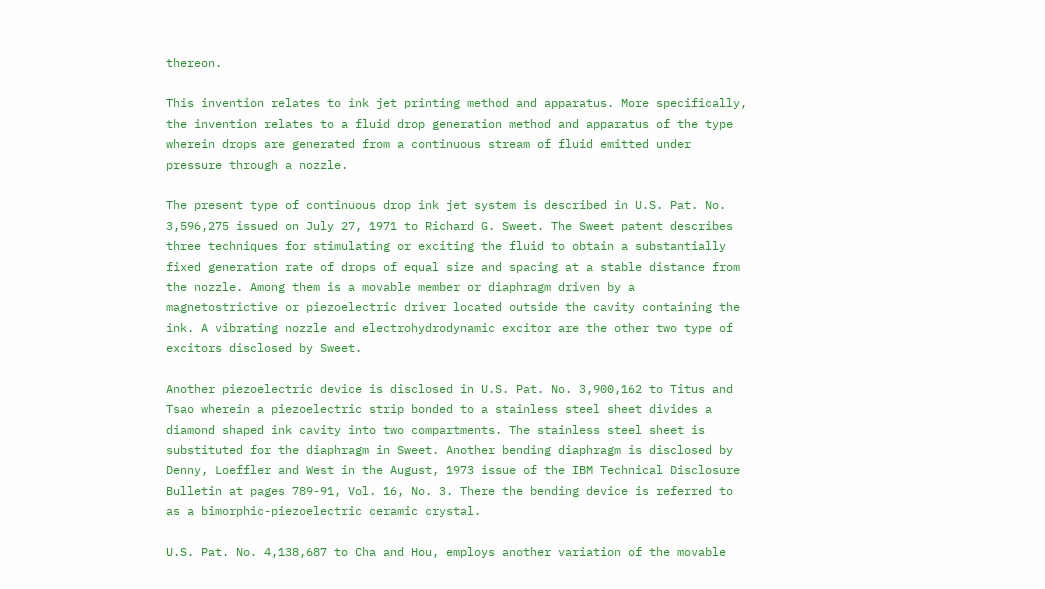thereon.

This invention relates to ink jet printing method and apparatus. More specifically, the invention relates to a fluid drop generation method and apparatus of the type wherein drops are generated from a continuous stream of fluid emitted under pressure through a nozzle.

The present type of continuous drop ink jet system is described in U.S. Pat. No. 3,596,275 issued on July 27, 1971 to Richard G. Sweet. The Sweet patent describes three techniques for stimulating or exciting the fluid to obtain a substantially fixed generation rate of drops of equal size and spacing at a stable distance from the nozzle. Among them is a movable member or diaphragm driven by a magnetostrictive or piezoelectric driver located outside the cavity containing the ink. A vibrating nozzle and electrohydrodynamic excitor are the other two type of excitors disclosed by Sweet.

Another piezoelectric device is disclosed in U.S. Pat. No. 3,900,162 to Titus and Tsao wherein a piezoelectric strip bonded to a stainless steel sheet divides a diamond shaped ink cavity into two compartments. The stainless steel sheet is substituted for the diaphragm in Sweet. Another bending diaphragm is disclosed by Denny, Loeffler and West in the August, 1973 issue of the IBM Technical Disclosure Bulletin at pages 789-91, Vol. 16, No. 3. There the bending device is referred to as a bimorphic-piezoelectric ceramic crystal.

U.S. Pat. No. 4,138,687 to Cha and Hou, employs another variation of the movable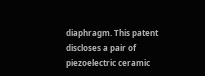diaphragm. This patent discloses a pair of piezoelectric ceramic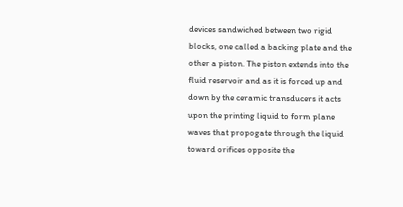devices sandwiched between two rigid blocks, one called a backing plate and the other a piston. The piston extends into the fluid reservoir and as it is forced up and down by the ceramic transducers it acts upon the printing liquid to form plane waves that propogate through the liquid toward orifices opposite the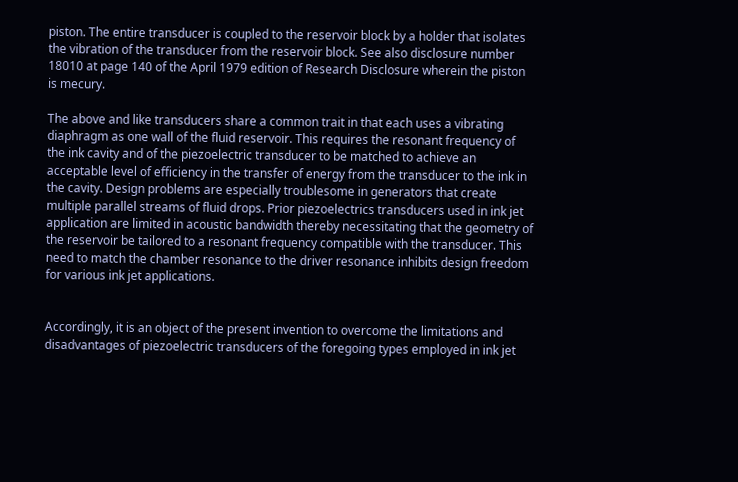piston. The entire transducer is coupled to the reservoir block by a holder that isolates the vibration of the transducer from the reservoir block. See also disclosure number 18010 at page 140 of the April 1979 edition of Research Disclosure wherein the piston is mecury.

The above and like transducers share a common trait in that each uses a vibrating diaphragm as one wall of the fluid reservoir. This requires the resonant frequency of the ink cavity and of the piezoelectric transducer to be matched to achieve an acceptable level of efficiency in the transfer of energy from the transducer to the ink in the cavity. Design problems are especially troublesome in generators that create multiple parallel streams of fluid drops. Prior piezoelectrics transducers used in ink jet application are limited in acoustic bandwidth thereby necessitating that the geometry of the reservoir be tailored to a resonant frequency compatible with the transducer. This need to match the chamber resonance to the driver resonance inhibits design freedom for various ink jet applications.


Accordingly, it is an object of the present invention to overcome the limitations and disadvantages of piezoelectric transducers of the foregoing types employed in ink jet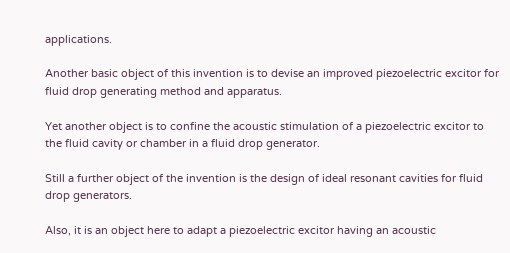applications.

Another basic object of this invention is to devise an improved piezoelectric excitor for fluid drop generating method and apparatus.

Yet another object is to confine the acoustic stimulation of a piezoelectric excitor to the fluid cavity or chamber in a fluid drop generator.

Still a further object of the invention is the design of ideal resonant cavities for fluid drop generators.

Also, it is an object here to adapt a piezoelectric excitor having an acoustic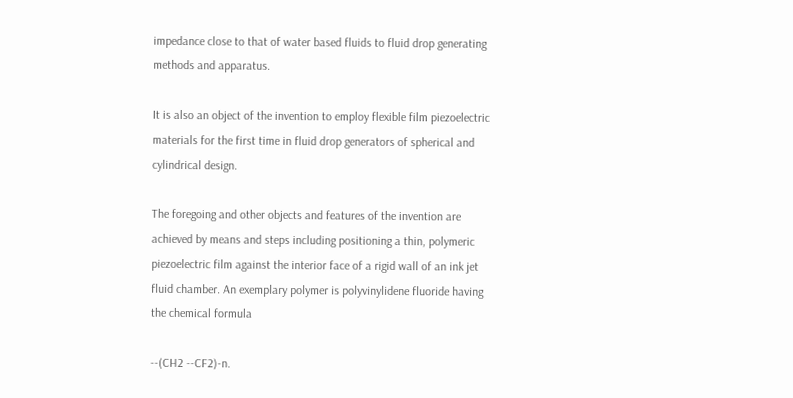impedance close to that of water based fluids to fluid drop generating methods and apparatus.

It is also an object of the invention to employ flexible film piezoelectric materials for the first time in fluid drop generators of spherical and cylindrical design.

The foregoing and other objects and features of the invention are achieved by means and steps including positioning a thin, polymeric piezoelectric film against the interior face of a rigid wall of an ink jet fluid chamber. An exemplary polymer is polyvinylidene fluoride having the chemical formula

--(CH2 --CF2)-n.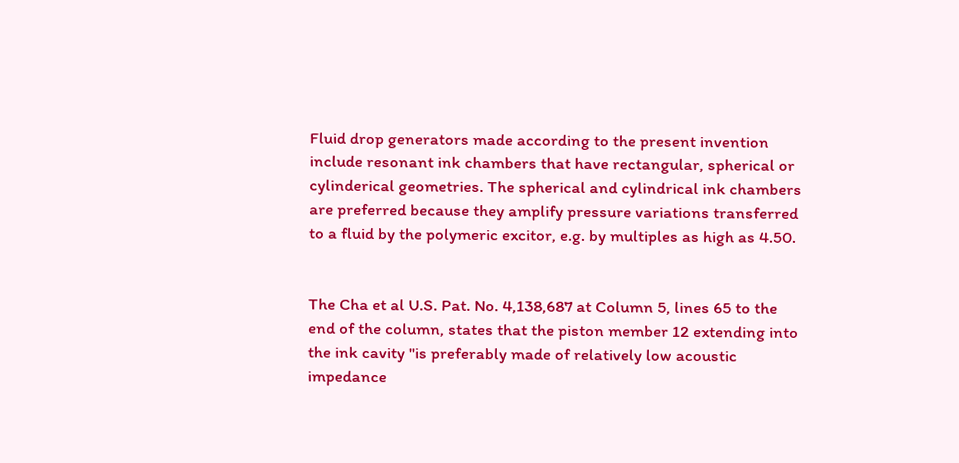Fluid drop generators made according to the present invention include resonant ink chambers that have rectangular, spherical or cylinderical geometries. The spherical and cylindrical ink chambers are preferred because they amplify pressure variations transferred to a fluid by the polymeric excitor, e.g. by multiples as high as 4.50.


The Cha et al U.S. Pat. No. 4,138,687 at Column 5, lines 65 to the end of the column, states that the piston member 12 extending into the ink cavity "is preferably made of relatively low acoustic impedance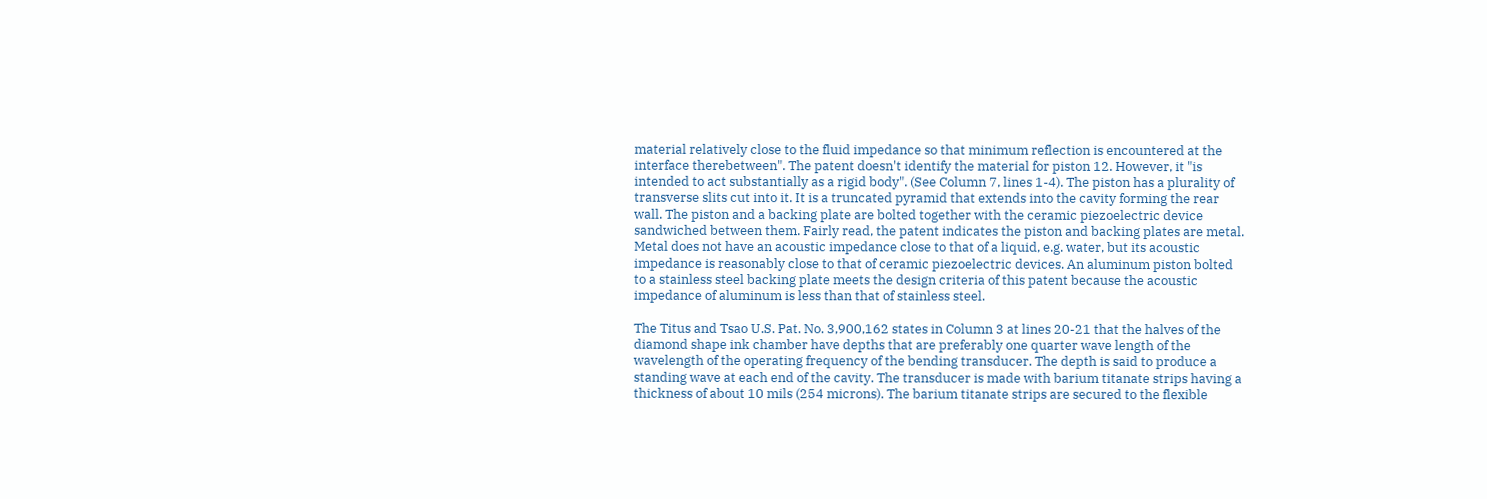material relatively close to the fluid impedance so that minimum reflection is encountered at the interface therebetween". The patent doesn't identify the material for piston 12. However, it "is intended to act substantially as a rigid body". (See Column 7, lines 1-4). The piston has a plurality of transverse slits cut into it. It is a truncated pyramid that extends into the cavity forming the rear wall. The piston and a backing plate are bolted together with the ceramic piezoelectric device sandwiched between them. Fairly read, the patent indicates the piston and backing plates are metal. Metal does not have an acoustic impedance close to that of a liquid, e.g. water, but its acoustic impedance is reasonably close to that of ceramic piezoelectric devices. An aluminum piston bolted to a stainless steel backing plate meets the design criteria of this patent because the acoustic impedance of aluminum is less than that of stainless steel.

The Titus and Tsao U.S. Pat. No. 3,900,162 states in Column 3 at lines 20-21 that the halves of the diamond shape ink chamber have depths that are preferably one quarter wave length of the wavelength of the operating frequency of the bending transducer. The depth is said to produce a standing wave at each end of the cavity. The transducer is made with barium titanate strips having a thickness of about 10 mils (254 microns). The barium titanate strips are secured to the flexible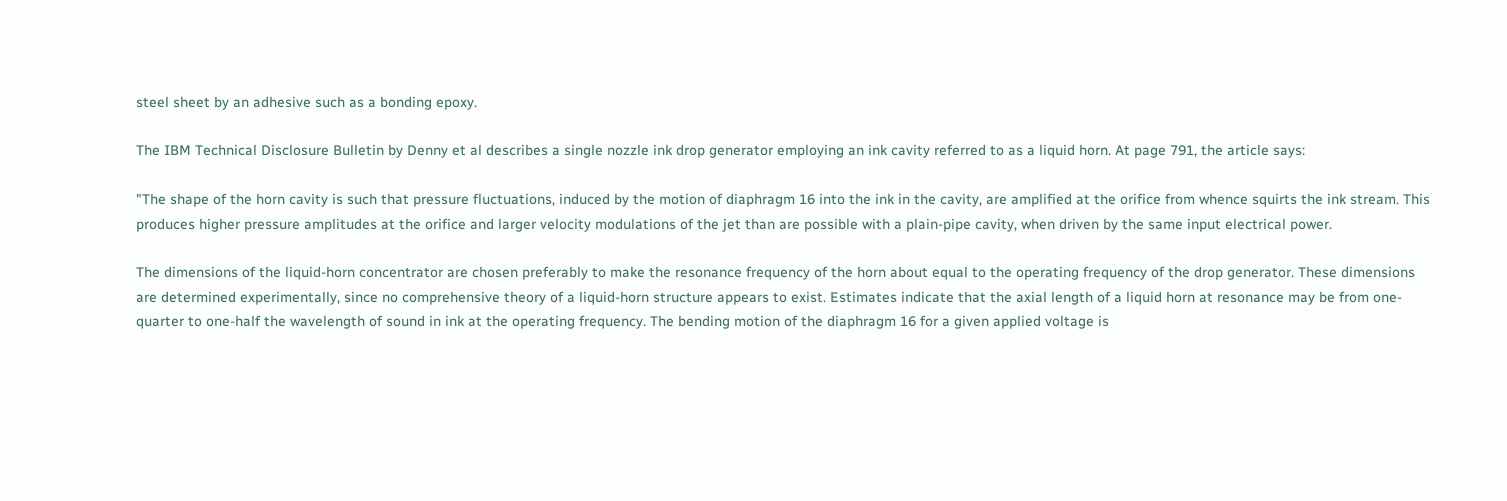steel sheet by an adhesive such as a bonding epoxy.

The IBM Technical Disclosure Bulletin by Denny et al describes a single nozzle ink drop generator employing an ink cavity referred to as a liquid horn. At page 791, the article says:

"The shape of the horn cavity is such that pressure fluctuations, induced by the motion of diaphragm 16 into the ink in the cavity, are amplified at the orifice from whence squirts the ink stream. This produces higher pressure amplitudes at the orifice and larger velocity modulations of the jet than are possible with a plain-pipe cavity, when driven by the same input electrical power.

The dimensions of the liquid-horn concentrator are chosen preferably to make the resonance frequency of the horn about equal to the operating frequency of the drop generator. These dimensions are determined experimentally, since no comprehensive theory of a liquid-horn structure appears to exist. Estimates indicate that the axial length of a liquid horn at resonance may be from one-quarter to one-half the wavelength of sound in ink at the operating frequency. The bending motion of the diaphragm 16 for a given applied voltage is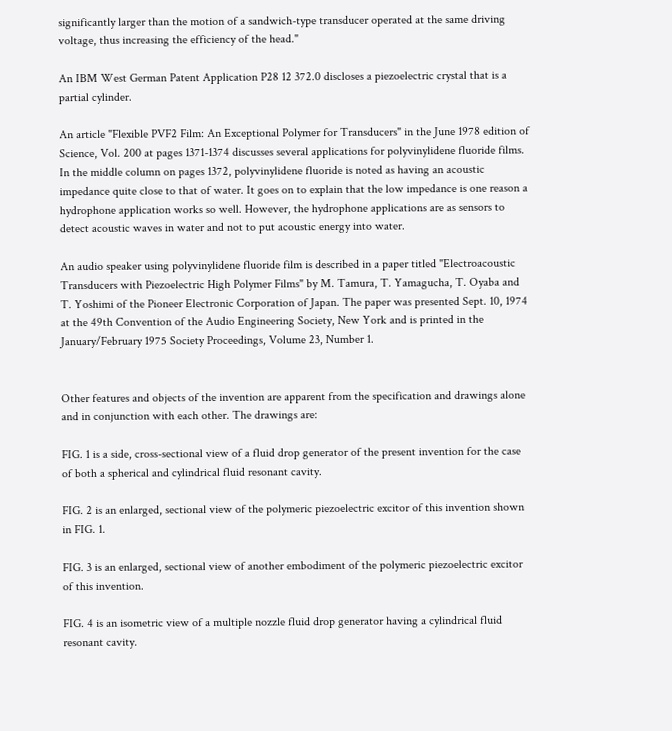significantly larger than the motion of a sandwich-type transducer operated at the same driving voltage, thus increasing the efficiency of the head."

An IBM West German Patent Application P28 12 372.0 discloses a piezoelectric crystal that is a partial cylinder.

An article "Flexible PVF2 Film: An Exceptional Polymer for Transducers" in the June 1978 edition of Science, Vol. 200 at pages 1371-1374 discusses several applications for polyvinylidene fluoride films. In the middle column on pages 1372, polyvinylidene fluoride is noted as having an acoustic impedance quite close to that of water. It goes on to explain that the low impedance is one reason a hydrophone application works so well. However, the hydrophone applications are as sensors to detect acoustic waves in water and not to put acoustic energy into water.

An audio speaker using polyvinylidene fluoride film is described in a paper titled "Electroacoustic Transducers with Piezoelectric High Polymer Films" by M. Tamura, T. Yamagucha, T. Oyaba and T. Yoshimi of the Pioneer Electronic Corporation of Japan. The paper was presented Sept. 10, 1974 at the 49th Convention of the Audio Engineering Society, New York and is printed in the January/February 1975 Society Proceedings, Volume 23, Number 1.


Other features and objects of the invention are apparent from the specification and drawings alone and in conjunction with each other. The drawings are:

FIG. 1 is a side, cross-sectional view of a fluid drop generator of the present invention for the case of both a spherical and cylindrical fluid resonant cavity.

FIG. 2 is an enlarged, sectional view of the polymeric piezoelectric excitor of this invention shown in FIG. 1.

FIG. 3 is an enlarged, sectional view of another embodiment of the polymeric piezoelectric excitor of this invention.

FIG. 4 is an isometric view of a multiple nozzle fluid drop generator having a cylindrical fluid resonant cavity.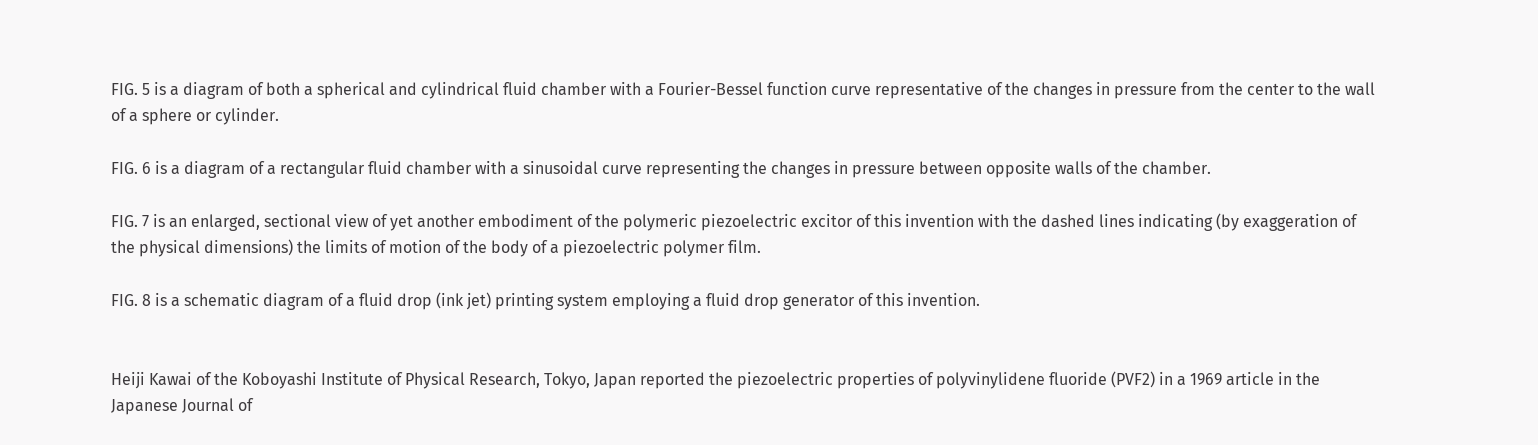FIG. 5 is a diagram of both a spherical and cylindrical fluid chamber with a Fourier-Bessel function curve representative of the changes in pressure from the center to the wall of a sphere or cylinder.

FIG. 6 is a diagram of a rectangular fluid chamber with a sinusoidal curve representing the changes in pressure between opposite walls of the chamber.

FIG. 7 is an enlarged, sectional view of yet another embodiment of the polymeric piezoelectric excitor of this invention with the dashed lines indicating (by exaggeration of the physical dimensions) the limits of motion of the body of a piezoelectric polymer film.

FIG. 8 is a schematic diagram of a fluid drop (ink jet) printing system employing a fluid drop generator of this invention.


Heiji Kawai of the Koboyashi Institute of Physical Research, Tokyo, Japan reported the piezoelectric properties of polyvinylidene fluoride (PVF2) in a 1969 article in the Japanese Journal of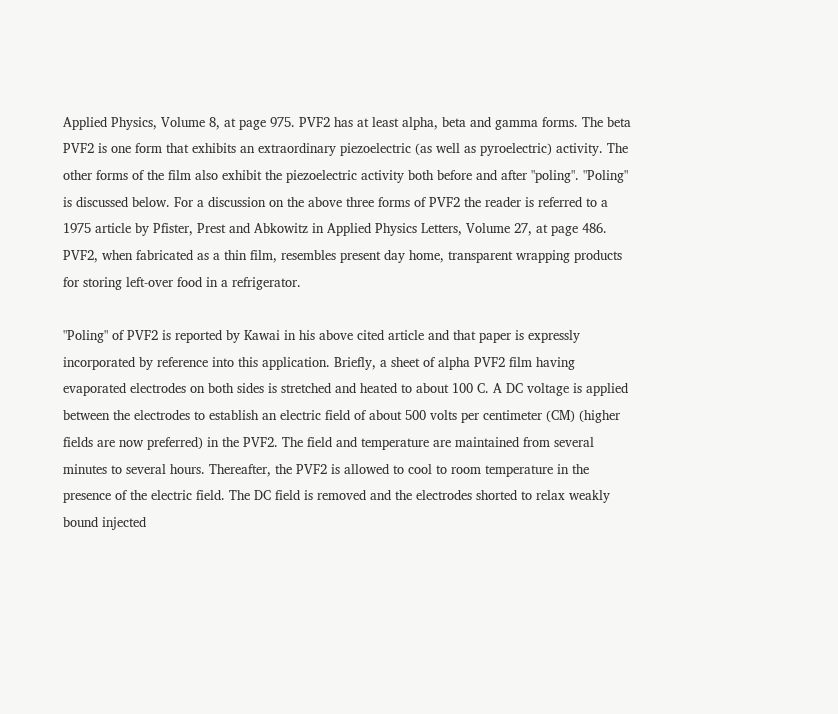Applied Physics, Volume 8, at page 975. PVF2 has at least alpha, beta and gamma forms. The beta PVF2 is one form that exhibits an extraordinary piezoelectric (as well as pyroelectric) activity. The other forms of the film also exhibit the piezoelectric activity both before and after "poling". "Poling" is discussed below. For a discussion on the above three forms of PVF2 the reader is referred to a 1975 article by Pfister, Prest and Abkowitz in Applied Physics Letters, Volume 27, at page 486. PVF2, when fabricated as a thin film, resembles present day home, transparent wrapping products for storing left-over food in a refrigerator.

"Poling" of PVF2 is reported by Kawai in his above cited article and that paper is expressly incorporated by reference into this application. Briefly, a sheet of alpha PVF2 film having evaporated electrodes on both sides is stretched and heated to about 100 C. A DC voltage is applied between the electrodes to establish an electric field of about 500 volts per centimeter (CM) (higher fields are now preferred) in the PVF2. The field and temperature are maintained from several minutes to several hours. Thereafter, the PVF2 is allowed to cool to room temperature in the presence of the electric field. The DC field is removed and the electrodes shorted to relax weakly bound injected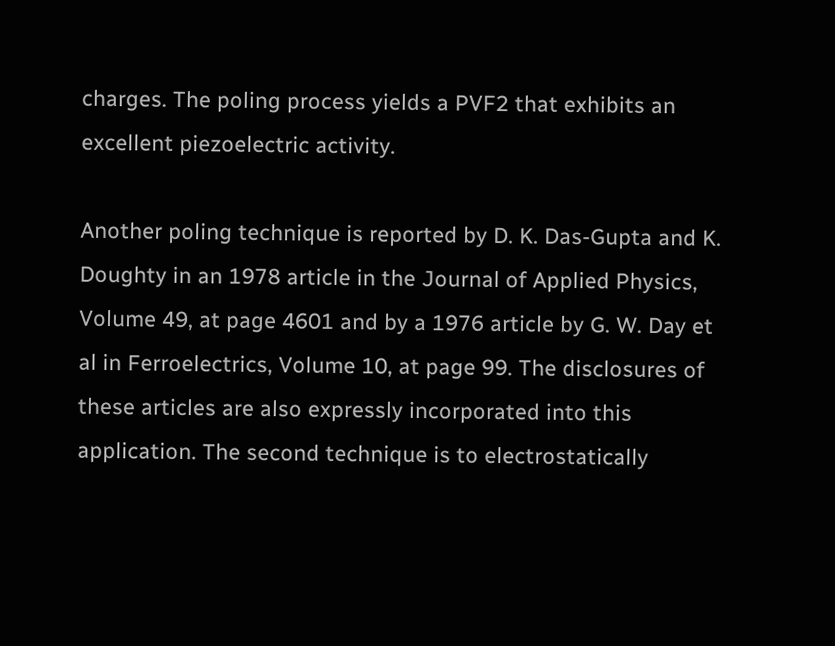charges. The poling process yields a PVF2 that exhibits an excellent piezoelectric activity.

Another poling technique is reported by D. K. Das-Gupta and K. Doughty in an 1978 article in the Journal of Applied Physics, Volume 49, at page 4601 and by a 1976 article by G. W. Day et al in Ferroelectrics, Volume 10, at page 99. The disclosures of these articles are also expressly incorporated into this application. The second technique is to electrostatically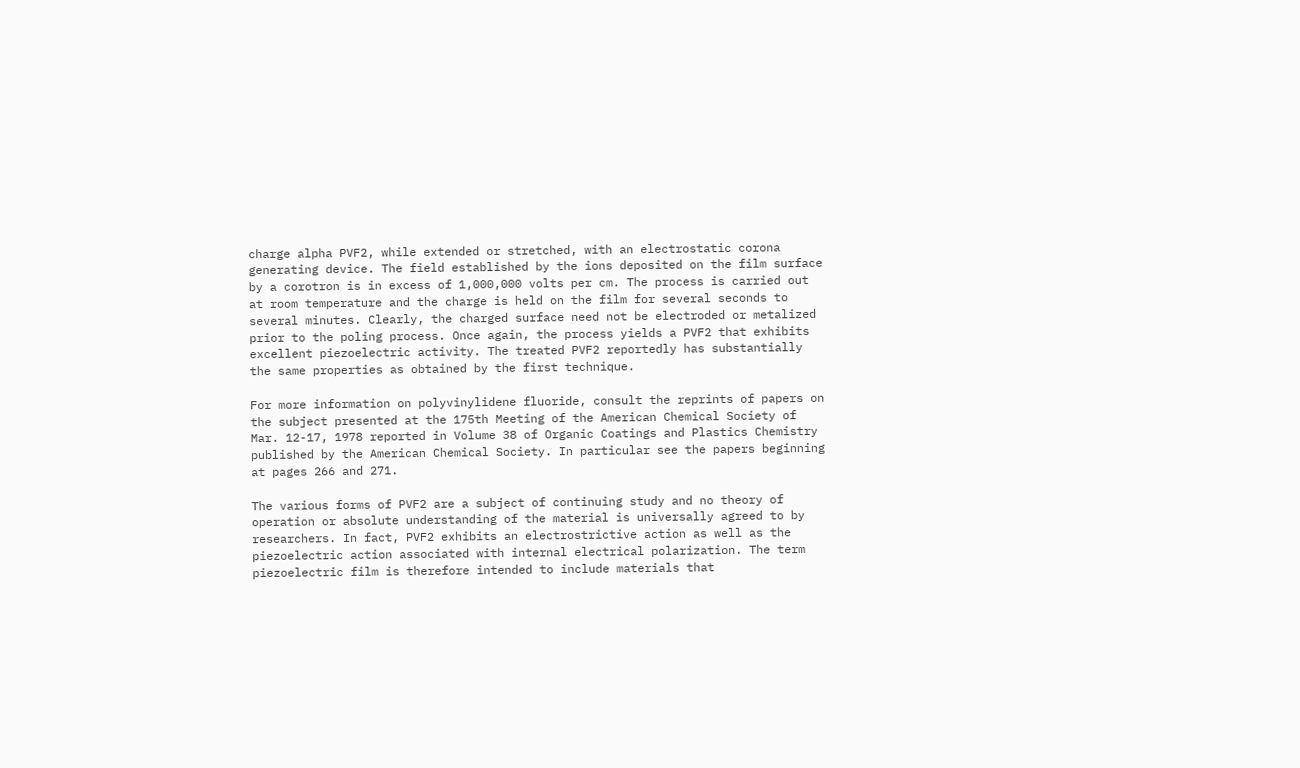charge alpha PVF2, while extended or stretched, with an electrostatic corona generating device. The field established by the ions deposited on the film surface by a corotron is in excess of 1,000,000 volts per cm. The process is carried out at room temperature and the charge is held on the film for several seconds to several minutes. Clearly, the charged surface need not be electroded or metalized prior to the poling process. Once again, the process yields a PVF2 that exhibits excellent piezoelectric activity. The treated PVF2 reportedly has substantially the same properties as obtained by the first technique.

For more information on polyvinylidene fluoride, consult the reprints of papers on the subject presented at the 175th Meeting of the American Chemical Society of Mar. 12-17, 1978 reported in Volume 38 of Organic Coatings and Plastics Chemistry published by the American Chemical Society. In particular see the papers beginning at pages 266 and 271.

The various forms of PVF2 are a subject of continuing study and no theory of operation or absolute understanding of the material is universally agreed to by researchers. In fact, PVF2 exhibits an electrostrictive action as well as the piezoelectric action associated with internal electrical polarization. The term piezoelectric film is therefore intended to include materials that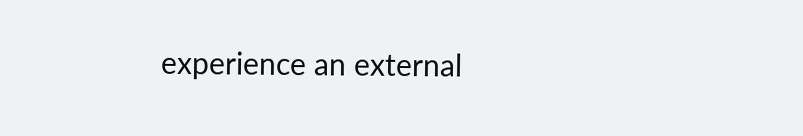experience an external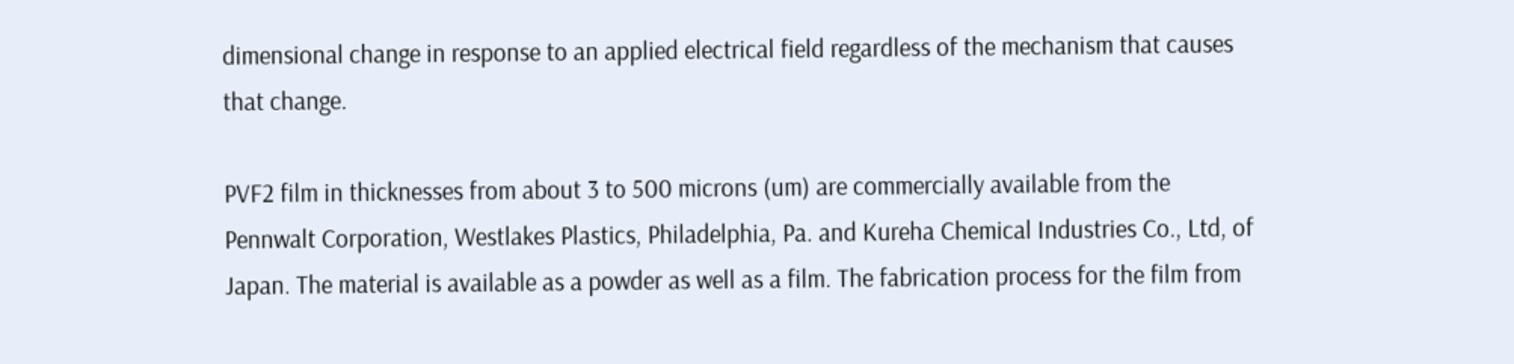dimensional change in response to an applied electrical field regardless of the mechanism that causes that change.

PVF2 film in thicknesses from about 3 to 500 microns (um) are commercially available from the Pennwalt Corporation, Westlakes Plastics, Philadelphia, Pa. and Kureha Chemical Industries Co., Ltd, of Japan. The material is available as a powder as well as a film. The fabrication process for the film from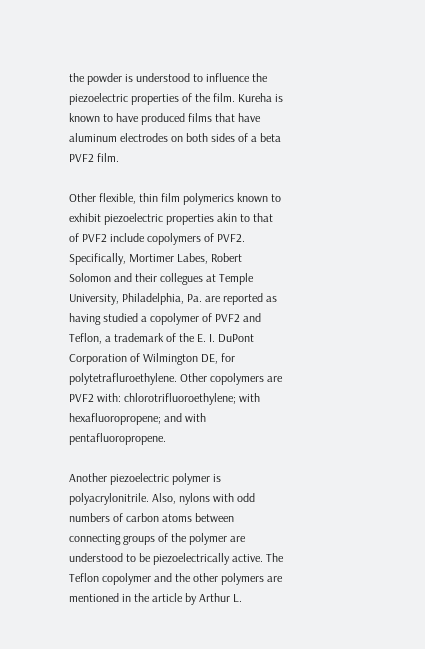the powder is understood to influence the piezoelectric properties of the film. Kureha is known to have produced films that have aluminum electrodes on both sides of a beta PVF2 film.

Other flexible, thin film polymerics known to exhibit piezoelectric properties akin to that of PVF2 include copolymers of PVF2. Specifically, Mortimer Labes, Robert Solomon and their collegues at Temple University, Philadelphia, Pa. are reported as having studied a copolymer of PVF2 and Teflon, a trademark of the E. I. DuPont Corporation of Wilmington DE, for polytetrafluroethylene. Other copolymers are PVF2 with: chlorotrifluoroethylene; with hexafluoropropene; and with pentafluoropropene.

Another piezoelectric polymer is polyacrylonitrile. Also, nylons with odd numbers of carbon atoms between connecting groups of the polymer are understood to be piezoelectrically active. The Teflon copolymer and the other polymers are mentioned in the article by Arthur L.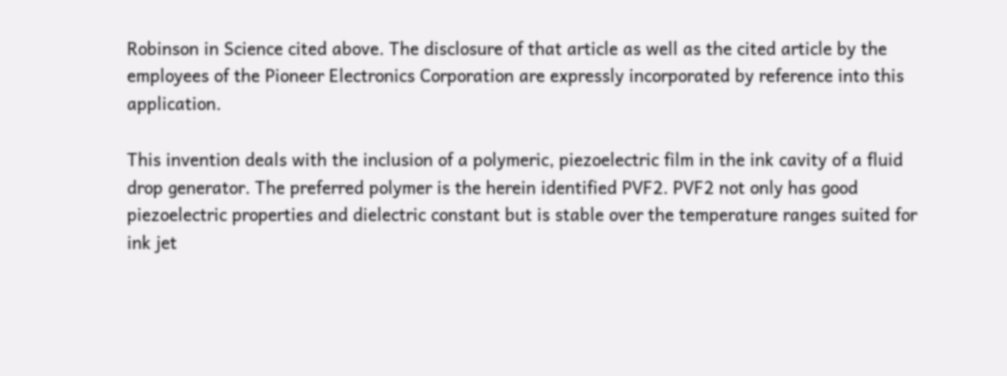Robinson in Science cited above. The disclosure of that article as well as the cited article by the employees of the Pioneer Electronics Corporation are expressly incorporated by reference into this application.

This invention deals with the inclusion of a polymeric, piezoelectric film in the ink cavity of a fluid drop generator. The preferred polymer is the herein identified PVF2. PVF2 not only has good piezoelectric properties and dielectric constant but is stable over the temperature ranges suited for ink jet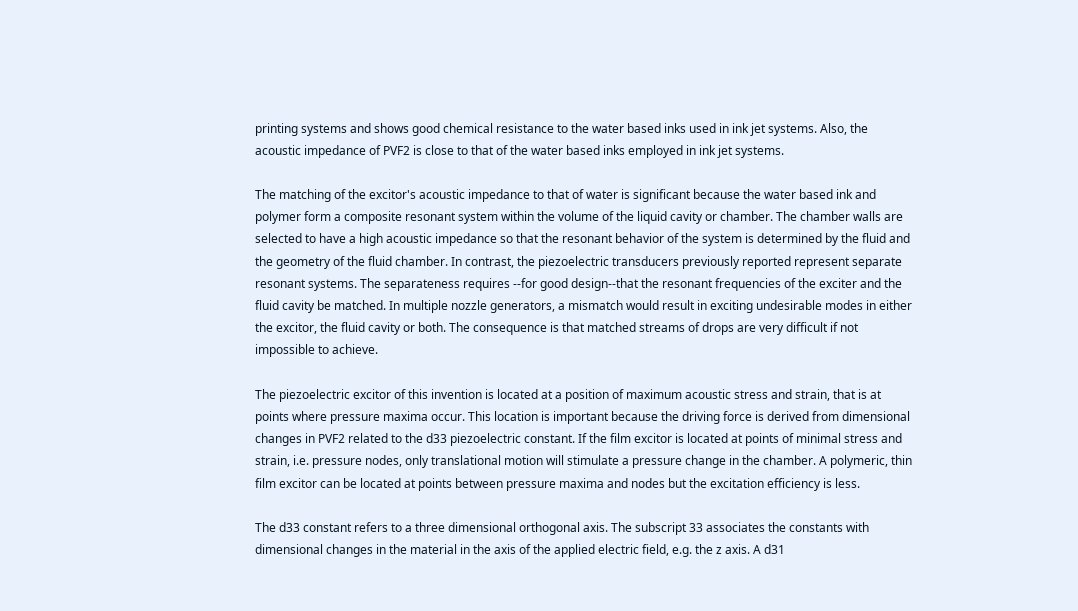printing systems and shows good chemical resistance to the water based inks used in ink jet systems. Also, the acoustic impedance of PVF2 is close to that of the water based inks employed in ink jet systems.

The matching of the excitor's acoustic impedance to that of water is significant because the water based ink and polymer form a composite resonant system within the volume of the liquid cavity or chamber. The chamber walls are selected to have a high acoustic impedance so that the resonant behavior of the system is determined by the fluid and the geometry of the fluid chamber. In contrast, the piezoelectric transducers previously reported represent separate resonant systems. The separateness requires --for good design--that the resonant frequencies of the exciter and the fluid cavity be matched. In multiple nozzle generators, a mismatch would result in exciting undesirable modes in either the excitor, the fluid cavity or both. The consequence is that matched streams of drops are very difficult if not impossible to achieve.

The piezoelectric excitor of this invention is located at a position of maximum acoustic stress and strain, that is at points where pressure maxima occur. This location is important because the driving force is derived from dimensional changes in PVF2 related to the d33 piezoelectric constant. If the film excitor is located at points of minimal stress and strain, i.e. pressure nodes, only translational motion will stimulate a pressure change in the chamber. A polymeric, thin film excitor can be located at points between pressure maxima and nodes but the excitation efficiency is less.

The d33 constant refers to a three dimensional orthogonal axis. The subscript 33 associates the constants with dimensional changes in the material in the axis of the applied electric field, e.g. the z axis. A d31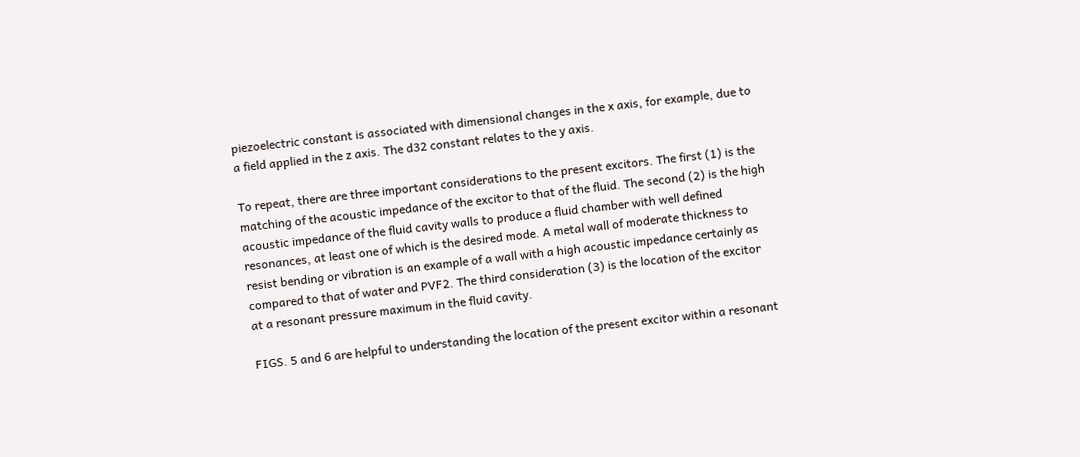piezoelectric constant is associated with dimensional changes in the x axis, for example, due to a field applied in the z axis. The d32 constant relates to the y axis.

To repeat, there are three important considerations to the present excitors. The first (1) is the matching of the acoustic impedance of the excitor to that of the fluid. The second (2) is the high acoustic impedance of the fluid cavity walls to produce a fluid chamber with well defined resonances, at least one of which is the desired mode. A metal wall of moderate thickness to resist bending or vibration is an example of a wall with a high acoustic impedance certainly as compared to that of water and PVF2. The third consideration (3) is the location of the excitor at a resonant pressure maximum in the fluid cavity.

FIGS. 5 and 6 are helpful to understanding the location of the present excitor within a resonant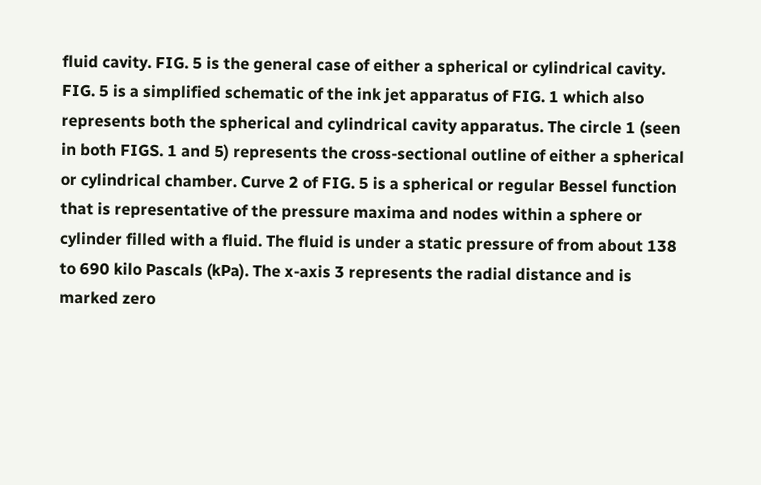fluid cavity. FIG. 5 is the general case of either a spherical or cylindrical cavity. FIG. 5 is a simplified schematic of the ink jet apparatus of FIG. 1 which also represents both the spherical and cylindrical cavity apparatus. The circle 1 (seen in both FIGS. 1 and 5) represents the cross-sectional outline of either a spherical or cylindrical chamber. Curve 2 of FIG. 5 is a spherical or regular Bessel function that is representative of the pressure maxima and nodes within a sphere or cylinder filled with a fluid. The fluid is under a static pressure of from about 138 to 690 kilo Pascals (kPa). The x-axis 3 represents the radial distance and is marked zero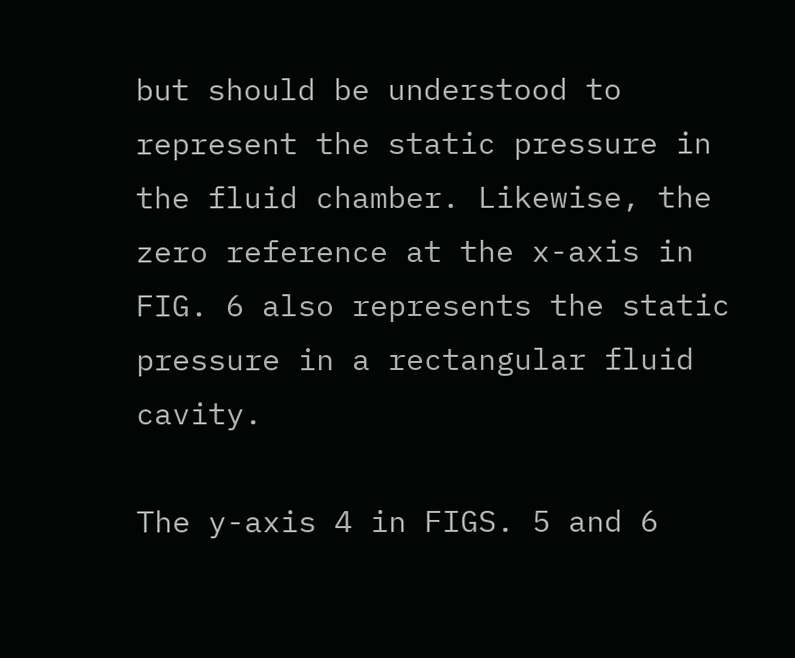but should be understood to represent the static pressure in the fluid chamber. Likewise, the zero reference at the x-axis in FIG. 6 also represents the static pressure in a rectangular fluid cavity.

The y-axis 4 in FIGS. 5 and 6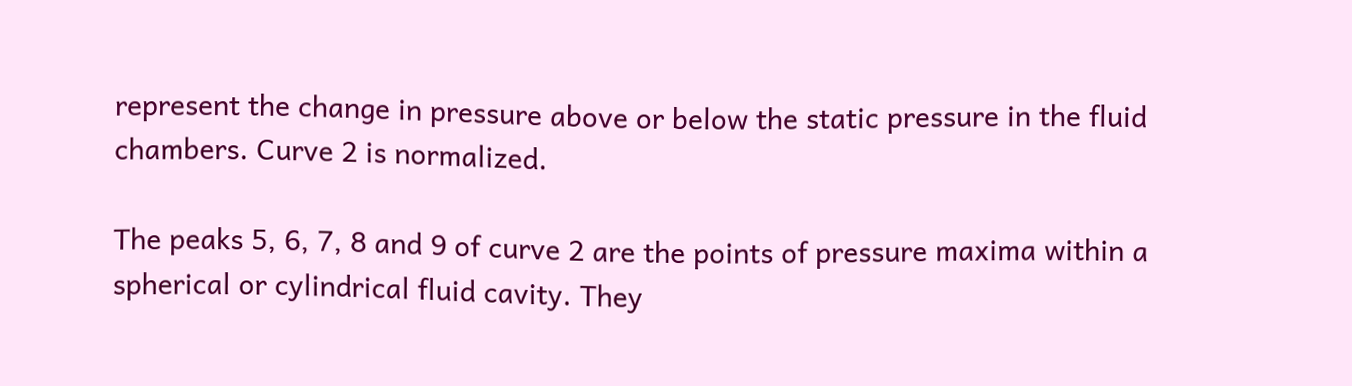represent the change in pressure above or below the static pressure in the fluid chambers. Curve 2 is normalized.

The peaks 5, 6, 7, 8 and 9 of curve 2 are the points of pressure maxima within a spherical or cylindrical fluid cavity. They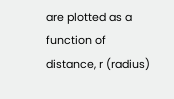are plotted as a function of distance, r (radius)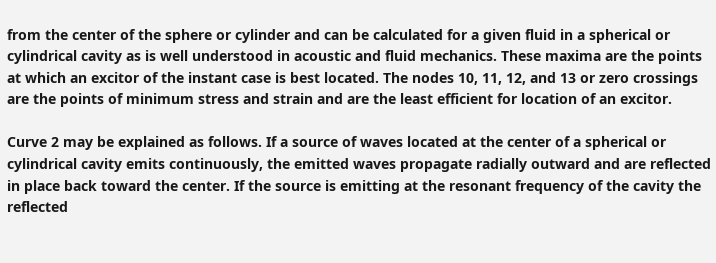from the center of the sphere or cylinder and can be calculated for a given fluid in a spherical or cylindrical cavity as is well understood in acoustic and fluid mechanics. These maxima are the points at which an excitor of the instant case is best located. The nodes 10, 11, 12, and 13 or zero crossings are the points of minimum stress and strain and are the least efficient for location of an excitor.

Curve 2 may be explained as follows. If a source of waves located at the center of a spherical or cylindrical cavity emits continuously, the emitted waves propagate radially outward and are reflected in place back toward the center. If the source is emitting at the resonant frequency of the cavity the reflected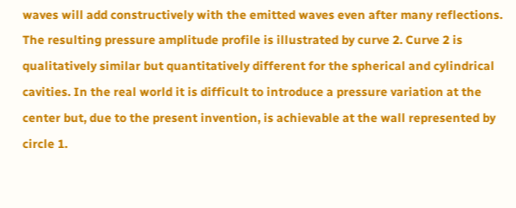waves will add constructively with the emitted waves even after many reflections. The resulting pressure amplitude profile is illustrated by curve 2. Curve 2 is qualitatively similar but quantitatively different for the spherical and cylindrical cavities. In the real world it is difficult to introduce a pressure variation at the center but, due to the present invention, is achievable at the wall represented by circle 1.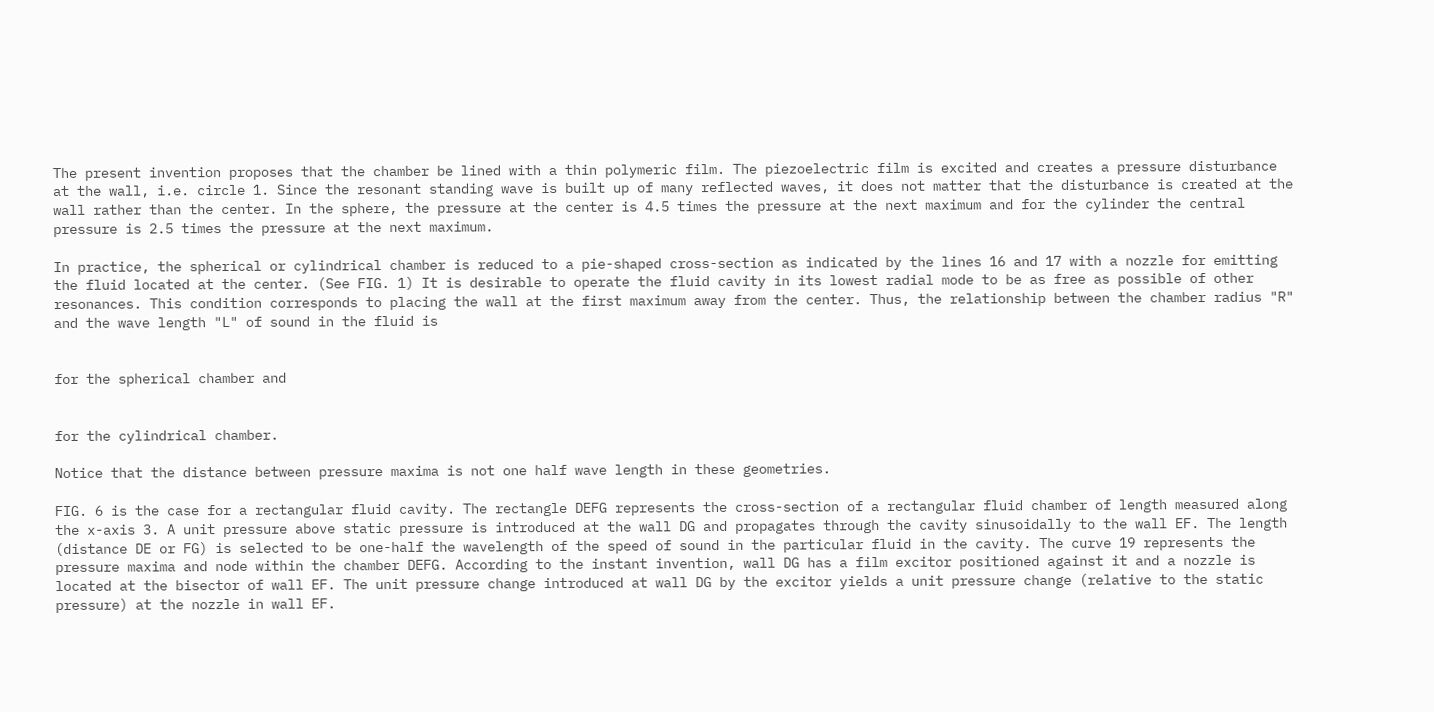The present invention proposes that the chamber be lined with a thin polymeric film. The piezoelectric film is excited and creates a pressure disturbance at the wall, i.e. circle 1. Since the resonant standing wave is built up of many reflected waves, it does not matter that the disturbance is created at the wall rather than the center. In the sphere, the pressure at the center is 4.5 times the pressure at the next maximum and for the cylinder the central pressure is 2.5 times the pressure at the next maximum.

In practice, the spherical or cylindrical chamber is reduced to a pie-shaped cross-section as indicated by the lines 16 and 17 with a nozzle for emitting the fluid located at the center. (See FIG. 1) It is desirable to operate the fluid cavity in its lowest radial mode to be as free as possible of other resonances. This condition corresponds to placing the wall at the first maximum away from the center. Thus, the relationship between the chamber radius "R" and the wave length "L" of sound in the fluid is


for the spherical chamber and


for the cylindrical chamber.

Notice that the distance between pressure maxima is not one half wave length in these geometries.

FIG. 6 is the case for a rectangular fluid cavity. The rectangle DEFG represents the cross-section of a rectangular fluid chamber of length measured along the x-axis 3. A unit pressure above static pressure is introduced at the wall DG and propagates through the cavity sinusoidally to the wall EF. The length (distance DE or FG) is selected to be one-half the wavelength of the speed of sound in the particular fluid in the cavity. The curve 19 represents the pressure maxima and node within the chamber DEFG. According to the instant invention, wall DG has a film excitor positioned against it and a nozzle is located at the bisector of wall EF. The unit pressure change introduced at wall DG by the excitor yields a unit pressure change (relative to the static pressure) at the nozzle in wall EF.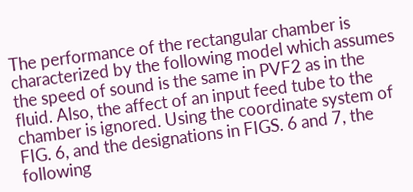The performance of the rectangular chamber is characterized by the following model which assumes the speed of sound is the same in PVF2 as in the fluid. Also, the affect of an input feed tube to the chamber is ignored. Using the coordinate system of FIG. 6, and the designations in FIGS. 6 and 7, the following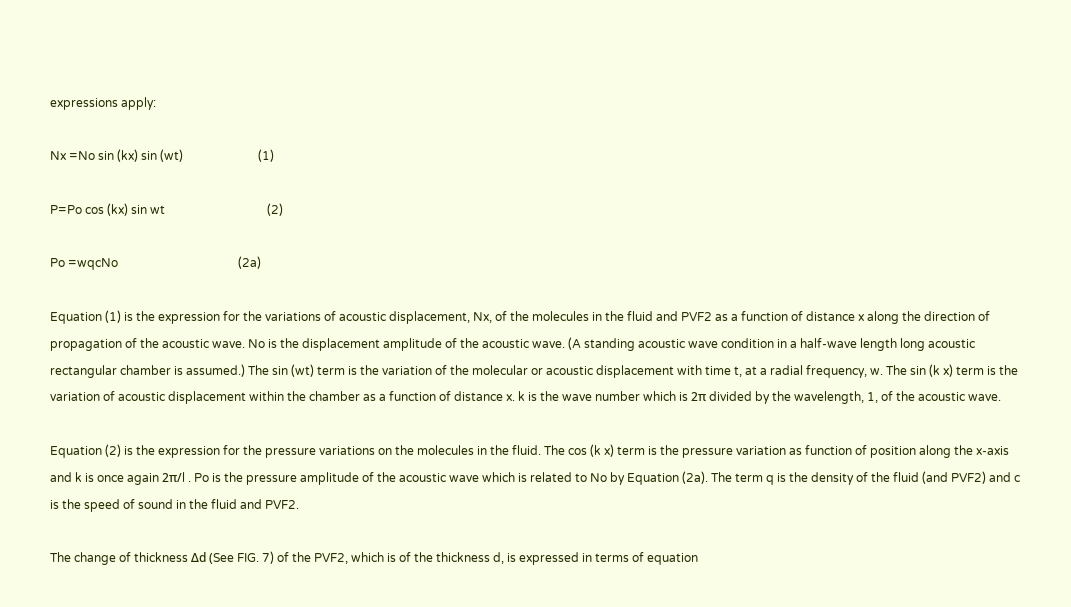expressions apply:

Nx =No sin (kx) sin (wt)                         (1)

P=Po cos (kx) sin wt                                  (2)

Po =wqcNo                                        (2a)

Equation (1) is the expression for the variations of acoustic displacement, Nx, of the molecules in the fluid and PVF2 as a function of distance x along the direction of propagation of the acoustic wave. No is the displacement amplitude of the acoustic wave. (A standing acoustic wave condition in a half-wave length long acoustic rectangular chamber is assumed.) The sin (wt) term is the variation of the molecular or acoustic displacement with time t, at a radial frequency, w. The sin (k x) term is the variation of acoustic displacement within the chamber as a function of distance x. k is the wave number which is 2π divided by the wavelength, 1, of the acoustic wave.

Equation (2) is the expression for the pressure variations on the molecules in the fluid. The cos (k x) term is the pressure variation as function of position along the x-axis and k is once again 2π/l . Po is the pressure amplitude of the acoustic wave which is related to No by Equation (2a). The term q is the density of the fluid (and PVF2) and c is the speed of sound in the fluid and PVF2.

The change of thickness Δd (See FIG. 7) of the PVF2, which is of the thickness d, is expressed in terms of equation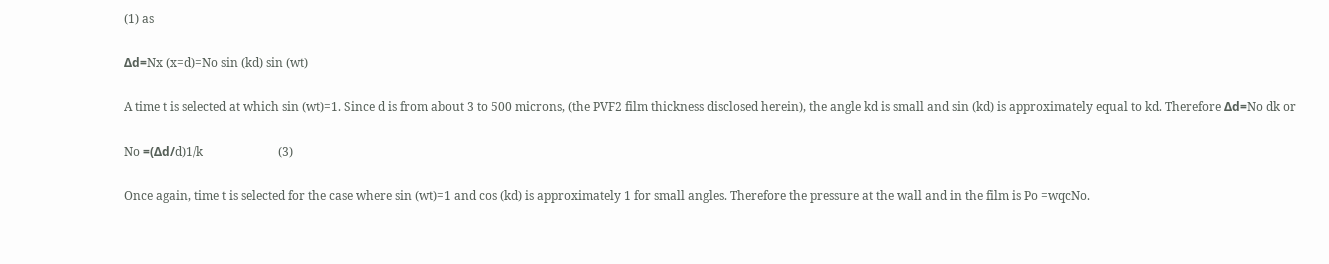(1) as

Δd=Nx (x=d)=No sin (kd) sin (wt)

A time t is selected at which sin (wt)=1. Since d is from about 3 to 500 microns, (the PVF2 film thickness disclosed herein), the angle kd is small and sin (kd) is approximately equal to kd. Therefore Δd=No dk or

No =(Δd/d)1/k                         (3)

Once again, time t is selected for the case where sin (wt)=1 and cos (kd) is approximately 1 for small angles. Therefore the pressure at the wall and in the film is Po =wqcNo.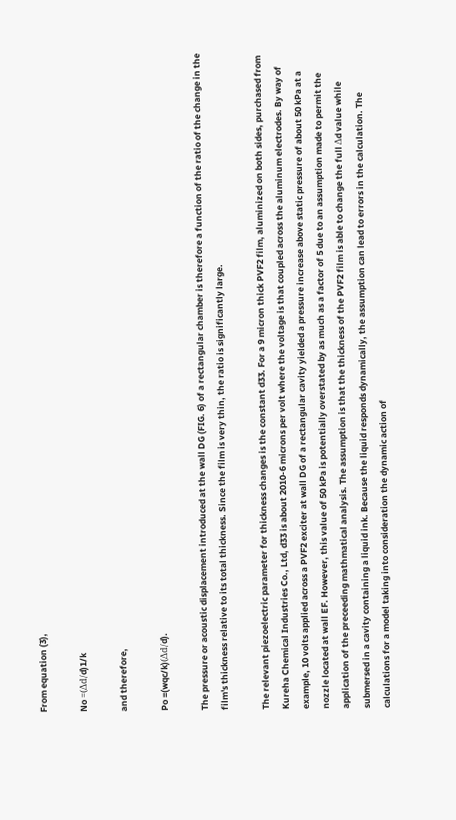From equation (3),

No =(Δd/d)1/k

and therefore,

Po =(wqc/k)(Δd/d).

The pressure or acoustic displacement introduced at the wall DG (FIG. 6) of a rectangular chamber is therefore a function of the ratio of the change in the film's thickness relative to its total thickness. Since the film is very thin, the ratio is significantly large.

The relevant piezoelectric parameter for thickness changes is the constant d33. For a 9 micron thick PVF2 film, aluminized on both sides, purchased from Kureha Chemical Industries Co., Ltd, d33 is about 2010-6 microns per volt where the voltage is that coupled across the aluminum electrodes. By way of example, 10 volts applied across a PVF2 exciter at wall DG of a rectangular cavity yielded a pressure increase above static pressure of about 50 kPa at a nozzle located at wall EF. However, this value of 50 kPa is potentially overstated by as much as a factor of 5 due to an assumption made to permit the application of the preceeding mathmatical analysis. The assumption is that the thickness of the PVF2 film is able to change the full Δd value while submersed in a cavity containing a liquid ink. Because the liquid responds dynamically, the assumption can lead to errors in the calculation. The calculations for a model taking into consideration the dynamic action of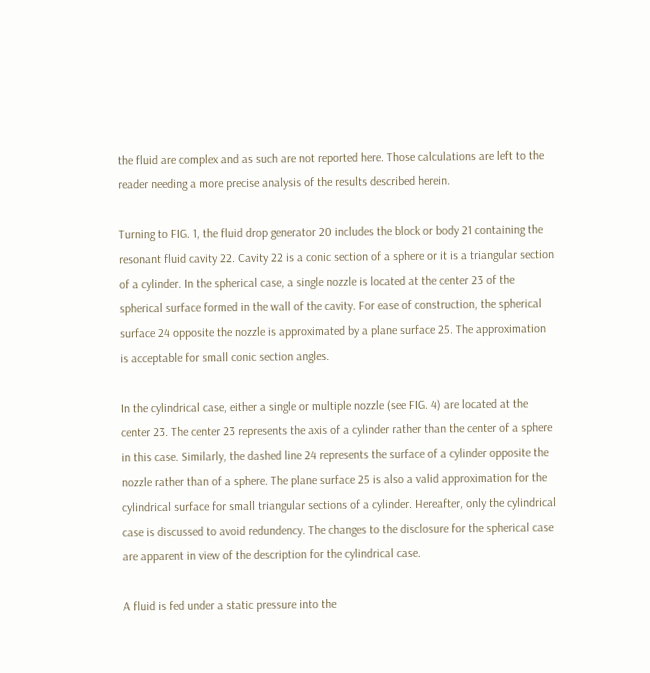the fluid are complex and as such are not reported here. Those calculations are left to the reader needing a more precise analysis of the results described herein.

Turning to FIG. 1, the fluid drop generator 20 includes the block or body 21 containing the resonant fluid cavity 22. Cavity 22 is a conic section of a sphere or it is a triangular section of a cylinder. In the spherical case, a single nozzle is located at the center 23 of the spherical surface formed in the wall of the cavity. For ease of construction, the spherical surface 24 opposite the nozzle is approximated by a plane surface 25. The approximation is acceptable for small conic section angles.

In the cylindrical case, either a single or multiple nozzle (see FIG. 4) are located at the center 23. The center 23 represents the axis of a cylinder rather than the center of a sphere in this case. Similarly, the dashed line 24 represents the surface of a cylinder opposite the nozzle rather than of a sphere. The plane surface 25 is also a valid approximation for the cylindrical surface for small triangular sections of a cylinder. Hereafter, only the cylindrical case is discussed to avoid redundency. The changes to the disclosure for the spherical case are apparent in view of the description for the cylindrical case.

A fluid is fed under a static pressure into the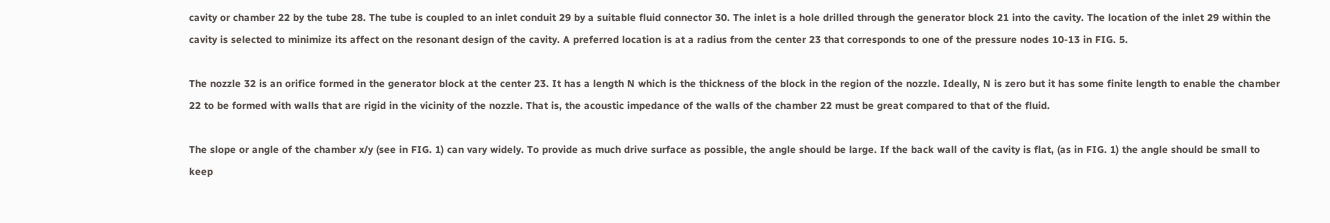cavity or chamber 22 by the tube 28. The tube is coupled to an inlet conduit 29 by a suitable fluid connector 30. The inlet is a hole drilled through the generator block 21 into the cavity. The location of the inlet 29 within the cavity is selected to minimize its affect on the resonant design of the cavity. A preferred location is at a radius from the center 23 that corresponds to one of the pressure nodes 10-13 in FIG. 5.

The nozzle 32 is an orifice formed in the generator block at the center 23. It has a length N which is the thickness of the block in the region of the nozzle. Ideally, N is zero but it has some finite length to enable the chamber 22 to be formed with walls that are rigid in the vicinity of the nozzle. That is, the acoustic impedance of the walls of the chamber 22 must be great compared to that of the fluid.

The slope or angle of the chamber x/y (see in FIG. 1) can vary widely. To provide as much drive surface as possible, the angle should be large. If the back wall of the cavity is flat, (as in FIG. 1) the angle should be small to keep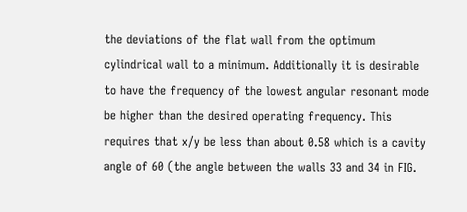the deviations of the flat wall from the optimum cylindrical wall to a minimum. Additionally it is desirable to have the frequency of the lowest angular resonant mode be higher than the desired operating frequency. This requires that x/y be less than about 0.58 which is a cavity angle of 60 (the angle between the walls 33 and 34 in FIG.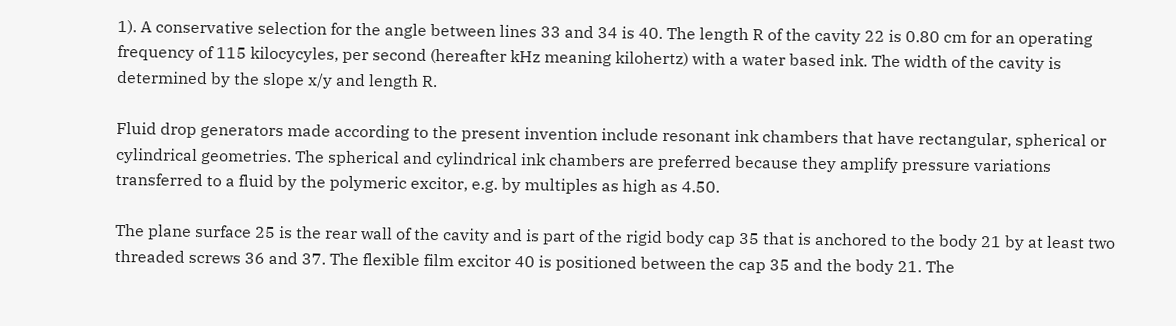1). A conservative selection for the angle between lines 33 and 34 is 40. The length R of the cavity 22 is 0.80 cm for an operating frequency of 115 kilocycyles, per second (hereafter kHz meaning kilohertz) with a water based ink. The width of the cavity is determined by the slope x/y and length R.

Fluid drop generators made according to the present invention include resonant ink chambers that have rectangular, spherical or cylindrical geometries. The spherical and cylindrical ink chambers are preferred because they amplify pressure variations transferred to a fluid by the polymeric excitor, e.g. by multiples as high as 4.50.

The plane surface 25 is the rear wall of the cavity and is part of the rigid body cap 35 that is anchored to the body 21 by at least two threaded screws 36 and 37. The flexible film excitor 40 is positioned between the cap 35 and the body 21. The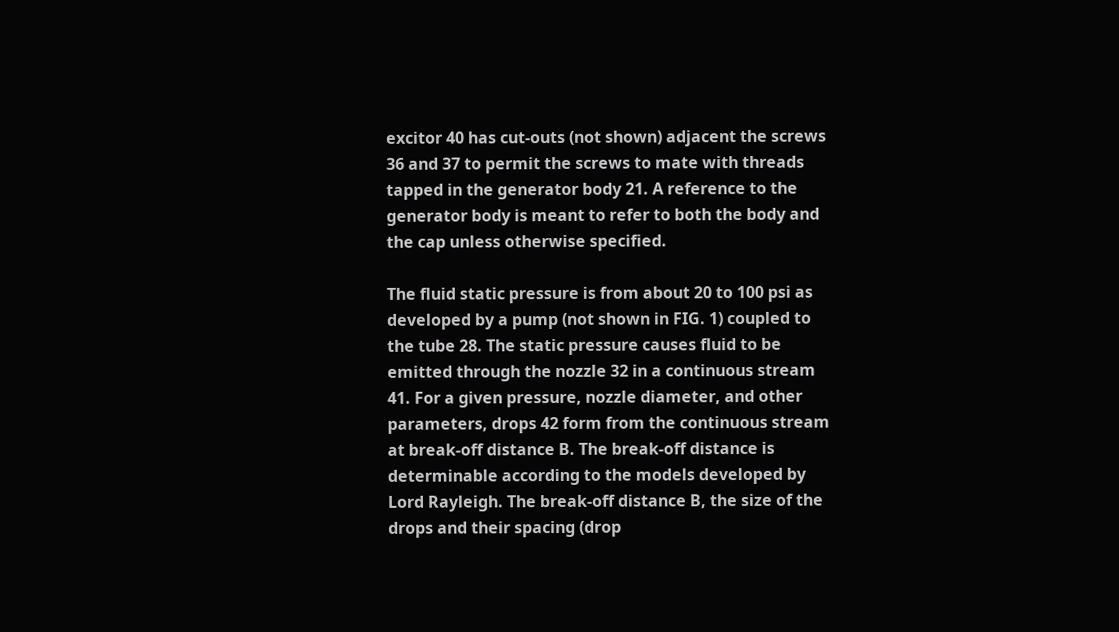excitor 40 has cut-outs (not shown) adjacent the screws 36 and 37 to permit the screws to mate with threads tapped in the generator body 21. A reference to the generator body is meant to refer to both the body and the cap unless otherwise specified.

The fluid static pressure is from about 20 to 100 psi as developed by a pump (not shown in FIG. 1) coupled to the tube 28. The static pressure causes fluid to be emitted through the nozzle 32 in a continuous stream 41. For a given pressure, nozzle diameter, and other parameters, drops 42 form from the continuous stream at break-off distance B. The break-off distance is determinable according to the models developed by Lord Rayleigh. The break-off distance B, the size of the drops and their spacing (drop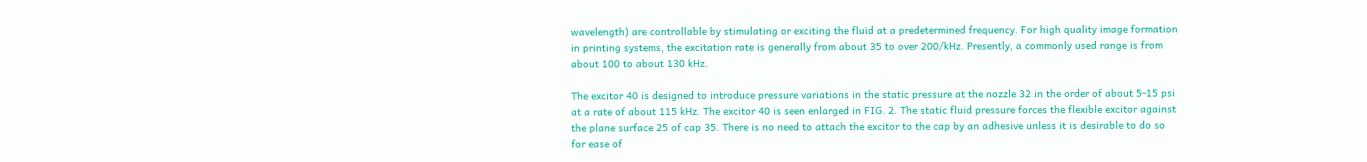wavelength) are controllable by stimulating or exciting the fluid at a predetermined frequency. For high quality image formation in printing systems, the excitation rate is generally from about 35 to over 200/kHz. Presently, a commonly used range is from about 100 to about 130 kHz.

The excitor 40 is designed to introduce pressure variations in the static pressure at the nozzle 32 in the order of about 5-15 psi at a rate of about 115 kHz. The excitor 40 is seen enlarged in FIG. 2. The static fluid pressure forces the flexible excitor against the plane surface 25 of cap 35. There is no need to attach the excitor to the cap by an adhesive unless it is desirable to do so for ease of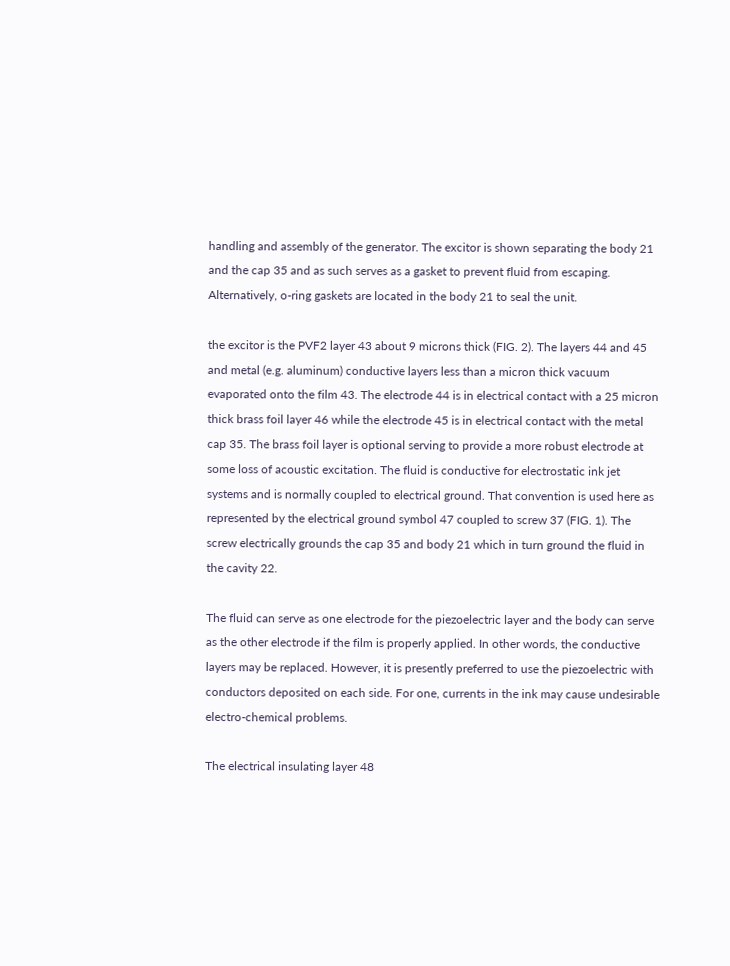handling and assembly of the generator. The excitor is shown separating the body 21 and the cap 35 and as such serves as a gasket to prevent fluid from escaping. Alternatively, o-ring gaskets are located in the body 21 to seal the unit.

the excitor is the PVF2 layer 43 about 9 microns thick (FIG. 2). The layers 44 and 45 and metal (e.g. aluminum) conductive layers less than a micron thick vacuum evaporated onto the film 43. The electrode 44 is in electrical contact with a 25 micron thick brass foil layer 46 while the electrode 45 is in electrical contact with the metal cap 35. The brass foil layer is optional serving to provide a more robust electrode at some loss of acoustic excitation. The fluid is conductive for electrostatic ink jet systems and is normally coupled to electrical ground. That convention is used here as represented by the electrical ground symbol 47 coupled to screw 37 (FIG. 1). The screw electrically grounds the cap 35 and body 21 which in turn ground the fluid in the cavity 22.

The fluid can serve as one electrode for the piezoelectric layer and the body can serve as the other electrode if the film is properly applied. In other words, the conductive layers may be replaced. However, it is presently preferred to use the piezoelectric with conductors deposited on each side. For one, currents in the ink may cause undesirable electro-chemical problems.

The electrical insulating layer 48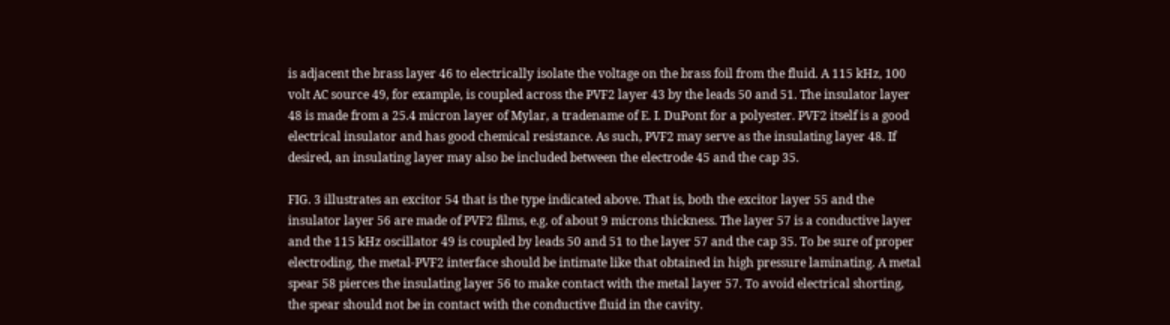is adjacent the brass layer 46 to electrically isolate the voltage on the brass foil from the fluid. A 115 kHz, 100 volt AC source 49, for example, is coupled across the PVF2 layer 43 by the leads 50 and 51. The insulator layer 48 is made from a 25.4 micron layer of Mylar, a tradename of E. I. DuPont for a polyester. PVF2 itself is a good electrical insulator and has good chemical resistance. As such, PVF2 may serve as the insulating layer 48. If desired, an insulating layer may also be included between the electrode 45 and the cap 35.

FIG. 3 illustrates an excitor 54 that is the type indicated above. That is, both the excitor layer 55 and the insulator layer 56 are made of PVF2 films, e.g. of about 9 microns thickness. The layer 57 is a conductive layer and the 115 kHz oscillator 49 is coupled by leads 50 and 51 to the layer 57 and the cap 35. To be sure of proper electroding, the metal-PVF2 interface should be intimate like that obtained in high pressure laminating. A metal spear 58 pierces the insulating layer 56 to make contact with the metal layer 57. To avoid electrical shorting, the spear should not be in contact with the conductive fluid in the cavity.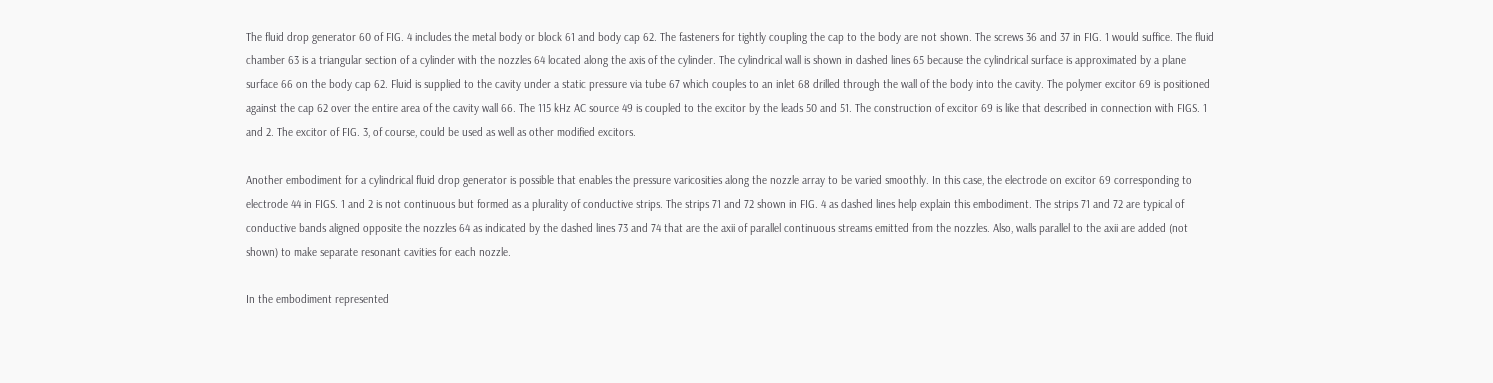The fluid drop generator 60 of FIG. 4 includes the metal body or block 61 and body cap 62. The fasteners for tightly coupling the cap to the body are not shown. The screws 36 and 37 in FIG. 1 would suffice. The fluid chamber 63 is a triangular section of a cylinder with the nozzles 64 located along the axis of the cylinder. The cylindrical wall is shown in dashed lines 65 because the cylindrical surface is approximated by a plane surface 66 on the body cap 62. Fluid is supplied to the cavity under a static pressure via tube 67 which couples to an inlet 68 drilled through the wall of the body into the cavity. The polymer excitor 69 is positioned against the cap 62 over the entire area of the cavity wall 66. The 115 kHz AC source 49 is coupled to the excitor by the leads 50 and 51. The construction of excitor 69 is like that described in connection with FIGS. 1 and 2. The excitor of FIG. 3, of course, could be used as well as other modified excitors.

Another embodiment for a cylindrical fluid drop generator is possible that enables the pressure varicosities along the nozzle array to be varied smoothly. In this case, the electrode on excitor 69 corresponding to electrode 44 in FIGS. 1 and 2 is not continuous but formed as a plurality of conductive strips. The strips 71 and 72 shown in FIG. 4 as dashed lines help explain this embodiment. The strips 71 and 72 are typical of conductive bands aligned opposite the nozzles 64 as indicated by the dashed lines 73 and 74 that are the axii of parallel continuous streams emitted from the nozzles. Also, walls parallel to the axii are added (not shown) to make separate resonant cavities for each nozzle.

In the embodiment represented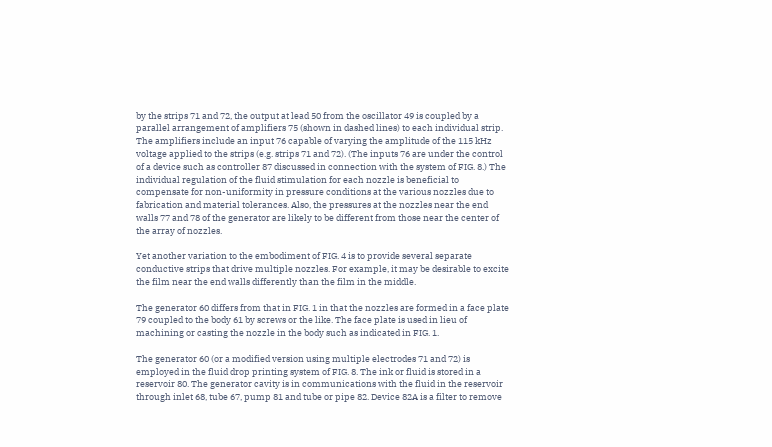by the strips 71 and 72, the output at lead 50 from the oscillator 49 is coupled by a parallel arrangement of amplifiers 75 (shown in dashed lines) to each individual strip. The amplifiers include an input 76 capable of varying the amplitude of the 115 kHz voltage applied to the strips (e.g. strips 71 and 72). (The inputs 76 are under the control of a device such as controller 87 discussed in connection with the system of FIG. 8.) The individual regulation of the fluid stimulation for each nozzle is beneficial to compensate for non-uniformity in pressure conditions at the various nozzles due to fabrication and material tolerances. Also, the pressures at the nozzles near the end walls 77 and 78 of the generator are likely to be different from those near the center of the array of nozzles.

Yet another variation to the embodiment of FIG. 4 is to provide several separate conductive strips that drive multiple nozzles. For example, it may be desirable to excite the film near the end walls differently than the film in the middle.

The generator 60 differs from that in FIG. 1 in that the nozzles are formed in a face plate 79 coupled to the body 61 by screws or the like. The face plate is used in lieu of machining or casting the nozzle in the body such as indicated in FIG. 1.

The generator 60 (or a modified version using multiple electrodes 71 and 72) is employed in the fluid drop printing system of FIG. 8. The ink or fluid is stored in a reservoir 80. The generator cavity is in communications with the fluid in the reservoir through inlet 68, tube 67, pump 81 and tube or pipe 82. Device 82A is a filter to remove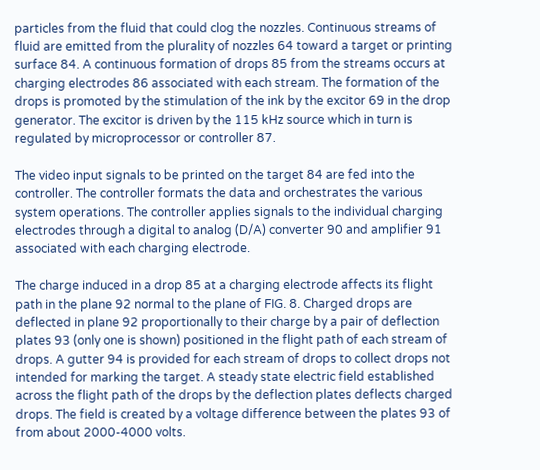particles from the fluid that could clog the nozzles. Continuous streams of fluid are emitted from the plurality of nozzles 64 toward a target or printing surface 84. A continuous formation of drops 85 from the streams occurs at charging electrodes 86 associated with each stream. The formation of the drops is promoted by the stimulation of the ink by the excitor 69 in the drop generator. The excitor is driven by the 115 kHz source which in turn is regulated by microprocessor or controller 87.

The video input signals to be printed on the target 84 are fed into the controller. The controller formats the data and orchestrates the various system operations. The controller applies signals to the individual charging electrodes through a digital to analog (D/A) converter 90 and amplifier 91 associated with each charging electrode.

The charge induced in a drop 85 at a charging electrode affects its flight path in the plane 92 normal to the plane of FIG. 8. Charged drops are deflected in plane 92 proportionally to their charge by a pair of deflection plates 93 (only one is shown) positioned in the flight path of each stream of drops. A gutter 94 is provided for each stream of drops to collect drops not intended for marking the target. A steady state electric field established across the flight path of the drops by the deflection plates deflects charged drops. The field is created by a voltage difference between the plates 93 of from about 2000-4000 volts.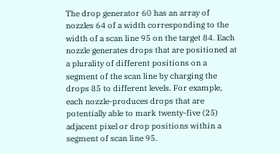The drop generator 60 has an array of nozzles 64 of a width corresponding to the width of a scan line 95 on the target 84. Each nozzle generates drops that are positioned at a plurality of different positions on a segment of the scan line by charging the drops 85 to different levels. For example, each nozzle-produces drops that are potentially able to mark twenty-five (25) adjacent pixel or drop positions within a segment of scan line 95.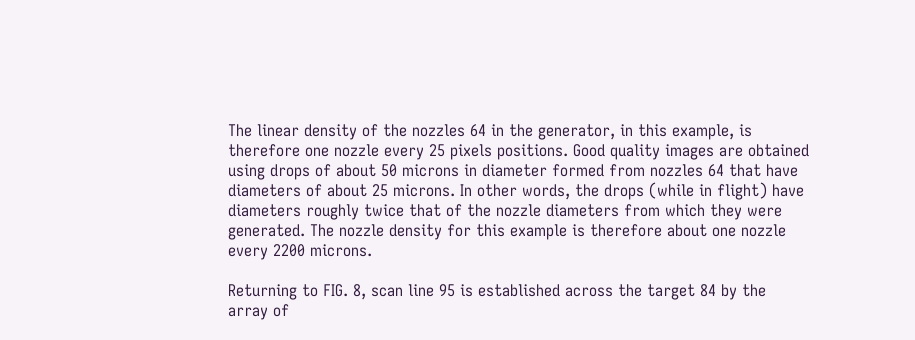The linear density of the nozzles 64 in the generator, in this example, is therefore one nozzle every 25 pixels positions. Good quality images are obtained using drops of about 50 microns in diameter formed from nozzles 64 that have diameters of about 25 microns. In other words, the drops (while in flight) have diameters roughly twice that of the nozzle diameters from which they were generated. The nozzle density for this example is therefore about one nozzle every 2200 microns.

Returning to FIG. 8, scan line 95 is established across the target 84 by the array of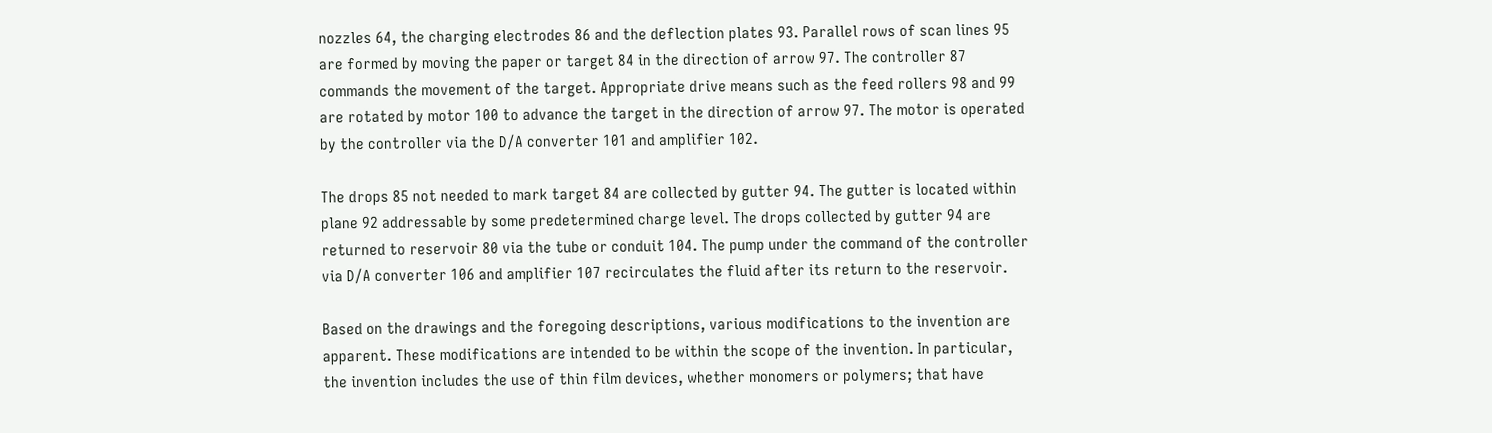nozzles 64, the charging electrodes 86 and the deflection plates 93. Parallel rows of scan lines 95 are formed by moving the paper or target 84 in the direction of arrow 97. The controller 87 commands the movement of the target. Appropriate drive means such as the feed rollers 98 and 99 are rotated by motor 100 to advance the target in the direction of arrow 97. The motor is operated by the controller via the D/A converter 101 and amplifier 102.

The drops 85 not needed to mark target 84 are collected by gutter 94. The gutter is located within plane 92 addressable by some predetermined charge level. The drops collected by gutter 94 are returned to reservoir 80 via the tube or conduit 104. The pump under the command of the controller via D/A converter 106 and amplifier 107 recirculates the fluid after its return to the reservoir.

Based on the drawings and the foregoing descriptions, various modifications to the invention are apparent. These modifications are intended to be within the scope of the invention. In particular, the invention includes the use of thin film devices, whether monomers or polymers; that have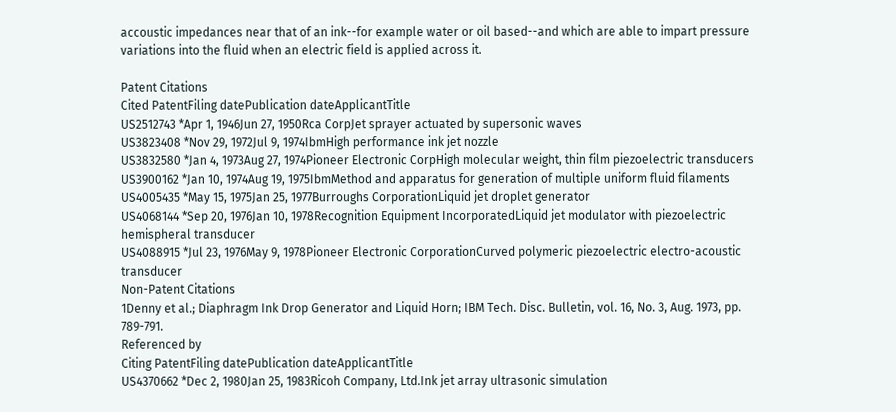accoustic impedances near that of an ink--for example water or oil based--and which are able to impart pressure variations into the fluid when an electric field is applied across it.

Patent Citations
Cited PatentFiling datePublication dateApplicantTitle
US2512743 *Apr 1, 1946Jun 27, 1950Rca CorpJet sprayer actuated by supersonic waves
US3823408 *Nov 29, 1972Jul 9, 1974IbmHigh performance ink jet nozzle
US3832580 *Jan 4, 1973Aug 27, 1974Pioneer Electronic CorpHigh molecular weight, thin film piezoelectric transducers
US3900162 *Jan 10, 1974Aug 19, 1975IbmMethod and apparatus for generation of multiple uniform fluid filaments
US4005435 *May 15, 1975Jan 25, 1977Burroughs CorporationLiquid jet droplet generator
US4068144 *Sep 20, 1976Jan 10, 1978Recognition Equipment IncorporatedLiquid jet modulator with piezoelectric hemispheral transducer
US4088915 *Jul 23, 1976May 9, 1978Pioneer Electronic CorporationCurved polymeric piezoelectric electro-acoustic transducer
Non-Patent Citations
1Denny et al.; Diaphragm Ink Drop Generator and Liquid Horn; IBM Tech. Disc. Bulletin, vol. 16, No. 3, Aug. 1973, pp. 789-791.
Referenced by
Citing PatentFiling datePublication dateApplicantTitle
US4370662 *Dec 2, 1980Jan 25, 1983Ricoh Company, Ltd.Ink jet array ultrasonic simulation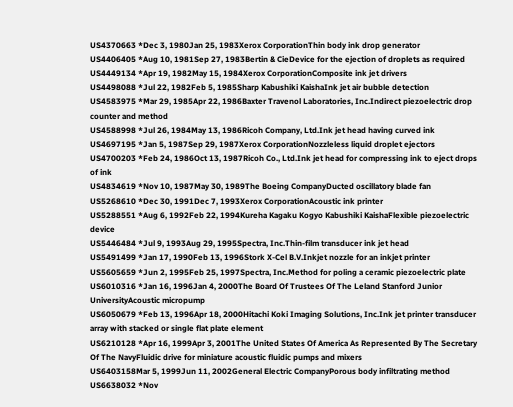US4370663 *Dec 3, 1980Jan 25, 1983Xerox CorporationThin body ink drop generator
US4406405 *Aug 10, 1981Sep 27, 1983Bertin & CieDevice for the ejection of droplets as required
US4449134 *Apr 19, 1982May 15, 1984Xerox CorporationComposite ink jet drivers
US4498088 *Jul 22, 1982Feb 5, 1985Sharp Kabushiki KaishaInk jet air bubble detection
US4583975 *Mar 29, 1985Apr 22, 1986Baxter Travenol Laboratories, Inc.Indirect piezoelectric drop counter and method
US4588998 *Jul 26, 1984May 13, 1986Ricoh Company, Ltd.Ink jet head having curved ink
US4697195 *Jan 5, 1987Sep 29, 1987Xerox CorporationNozzleless liquid droplet ejectors
US4700203 *Feb 24, 1986Oct 13, 1987Ricoh Co., Ltd.Ink jet head for compressing ink to eject drops of ink
US4834619 *Nov 10, 1987May 30, 1989The Boeing CompanyDucted oscillatory blade fan
US5268610 *Dec 30, 1991Dec 7, 1993Xerox CorporationAcoustic ink printer
US5288551 *Aug 6, 1992Feb 22, 1994Kureha Kagaku Kogyo Kabushiki KaishaFlexible piezoelectric device
US5446484 *Jul 9, 1993Aug 29, 1995Spectra, Inc.Thin-film transducer ink jet head
US5491499 *Jan 17, 1990Feb 13, 1996Stork X-Cel B.V.Inkjet nozzle for an inkjet printer
US5605659 *Jun 2, 1995Feb 25, 1997Spectra, Inc.Method for poling a ceramic piezoelectric plate
US6010316 *Jan 16, 1996Jan 4, 2000The Board Of Trustees Of The Leland Stanford Junior UniversityAcoustic micropump
US6050679 *Feb 13, 1996Apr 18, 2000Hitachi Koki Imaging Solutions, Inc.Ink jet printer transducer array with stacked or single flat plate element
US6210128 *Apr 16, 1999Apr 3, 2001The United States Of America As Represented By The Secretary Of The NavyFluidic drive for miniature acoustic fluidic pumps and mixers
US6403158Mar 5, 1999Jun 11, 2002General Electric CompanyPorous body infiltrating method
US6638032 *Nov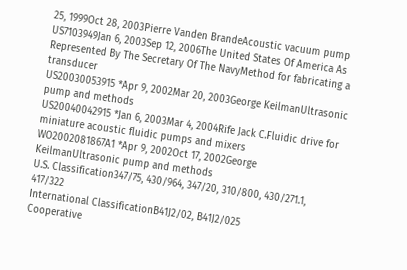25, 1999Oct 28, 2003Pierre Vanden BrandeAcoustic vacuum pump
US7103949Jan 6, 2003Sep 12, 2006The United States Of America As Represented By The Secretary Of The NavyMethod for fabricating a transducer
US20030053915 *Apr 9, 2002Mar 20, 2003George KeilmanUltrasonic pump and methods
US20040042915 *Jan 6, 2003Mar 4, 2004Rife Jack C.Fluidic drive for miniature acoustic fluidic pumps and mixers
WO2002081867A1 *Apr 9, 2002Oct 17, 2002George KeilmanUltrasonic pump and methods
U.S. Classification347/75, 430/964, 347/20, 310/800, 430/271.1, 417/322
International ClassificationB41J2/02, B41J2/025
Cooperative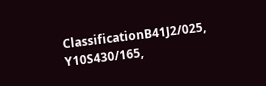ClassificationB41J2/025, Y10S430/165,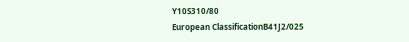Y10S310/80
European ClassificationB41J2/025